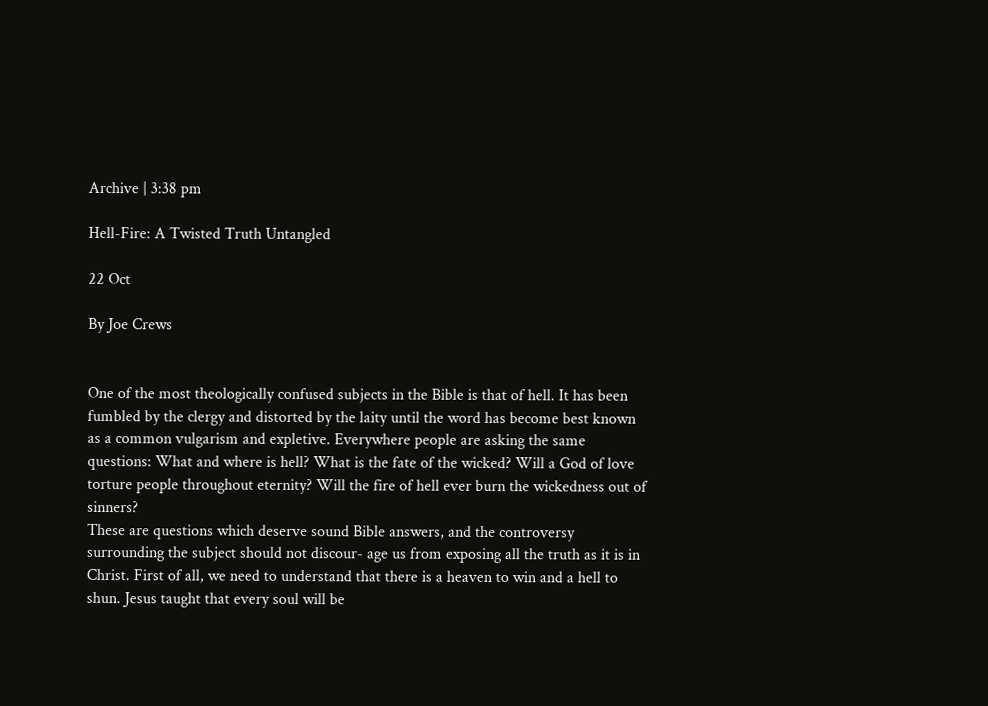Archive | 3:38 pm

Hell-Fire: A Twisted Truth Untangled

22 Oct

By Joe Crews


One of the most theologically confused subjects in the Bible is that of hell. It has been fumbled by the clergy and distorted by the laity until the word has become best known as a common vulgarism and expletive. Everywhere people are asking the same questions: What and where is hell? What is the fate of the wicked? Will a God of love torture people throughout eternity? Will the fire of hell ever burn the wickedness out of sinners?
These are questions which deserve sound Bible answers, and the controversy surrounding the subject should not discour- age us from exposing all the truth as it is in Christ. First of all, we need to understand that there is a heaven to win and a hell to shun. Jesus taught that every soul will be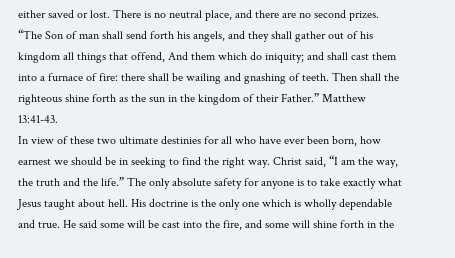either saved or lost. There is no neutral place, and there are no second prizes. “The Son of man shall send forth his angels, and they shall gather out of his kingdom all things that offend, And them which do iniquity; and shall cast them into a furnace of fire: there shall be wailing and gnashing of teeth. Then shall the righteous shine forth as the sun in the kingdom of their Father.” Matthew 13:41-43.
In view of these two ultimate destinies for all who have ever been born, how earnest we should be in seeking to find the right way. Christ said, “I am the way, the truth and the life.” The only absolute safety for anyone is to take exactly what Jesus taught about hell. His doctrine is the only one which is wholly dependable and true. He said some will be cast into the fire, and some will shine forth in the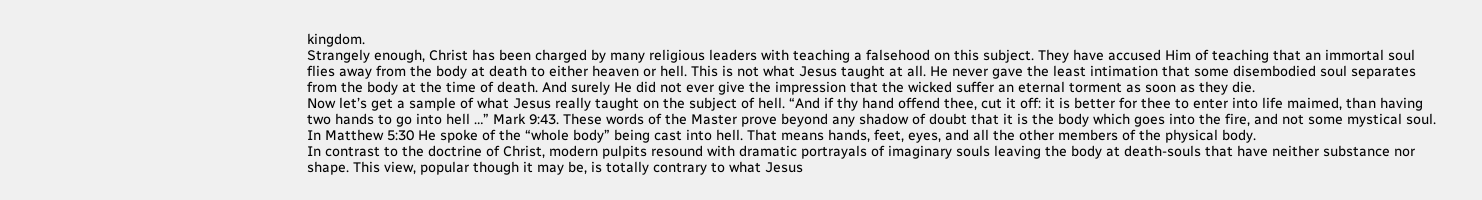kingdom.
Strangely enough, Christ has been charged by many religious leaders with teaching a falsehood on this subject. They have accused Him of teaching that an immortal soul flies away from the body at death to either heaven or hell. This is not what Jesus taught at all. He never gave the least intimation that some disembodied soul separates from the body at the time of death. And surely He did not ever give the impression that the wicked suffer an eternal torment as soon as they die.
Now let’s get a sample of what Jesus really taught on the subject of hell. “And if thy hand offend thee, cut it off: it is better for thee to enter into life maimed, than having two hands to go into hell …” Mark 9:43. These words of the Master prove beyond any shadow of doubt that it is the body which goes into the fire, and not some mystical soul. In Matthew 5:30 He spoke of the “whole body” being cast into hell. That means hands, feet, eyes, and all the other members of the physical body.
In contrast to the doctrine of Christ, modern pulpits resound with dramatic portrayals of imaginary souls leaving the body at death-souls that have neither substance nor shape. This view, popular though it may be, is totally contrary to what Jesus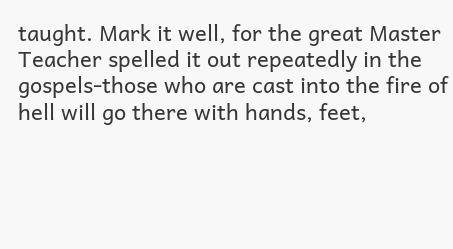taught. Mark it well, for the great Master Teacher spelled it out repeatedly in the gospels-those who are cast into the fire of hell will go there with hands, feet,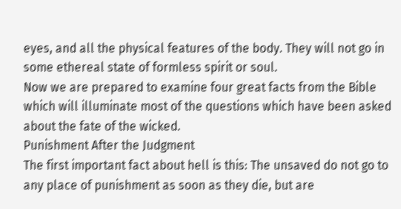eyes, and all the physical features of the body. They will not go in some ethereal state of formless spirit or soul.
Now we are prepared to examine four great facts from the Bible which will illuminate most of the questions which have been asked about the fate of the wicked.
Punishment After the Judgment
The first important fact about hell is this: The unsaved do not go to any place of punishment as soon as they die, but are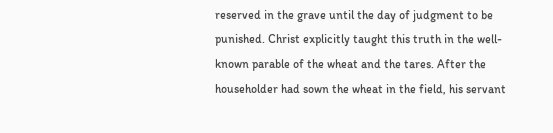reserved in the grave until the day of judgment to be punished. Christ explicitly taught this truth in the well-known parable of the wheat and the tares. After the householder had sown the wheat in the field, his servant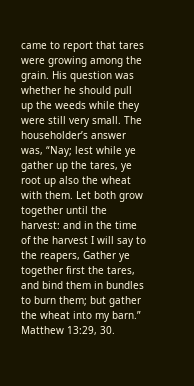came to report that tares were growing among the grain. His question was whether he should pull up the weeds while they were still very small. The householder’s answer was, “Nay; lest while ye gather up the tares, ye root up also the wheat with them. Let both grow together until the harvest: and in the time of the harvest I will say to the reapers, Gather ye together first the tares, and bind them in bundles to burn them; but gather the wheat into my barn.” Matthew 13:29, 30.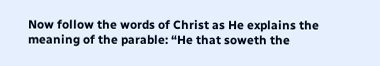Now follow the words of Christ as He explains the meaning of the parable: “He that soweth the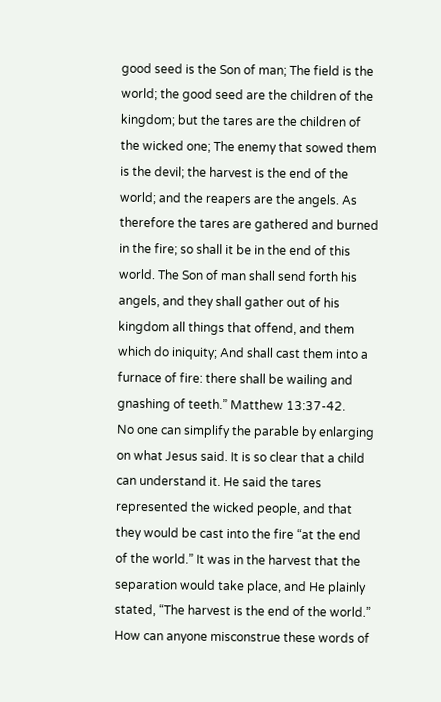good seed is the Son of man; The field is the world; the good seed are the children of the kingdom; but the tares are the children of the wicked one; The enemy that sowed them is the devil; the harvest is the end of the world; and the reapers are the angels. As therefore the tares are gathered and burned in the fire; so shall it be in the end of this world. The Son of man shall send forth his angels, and they shall gather out of his kingdom all things that offend, and them which do iniquity; And shall cast them into a furnace of fire: there shall be wailing and gnashing of teeth.” Matthew 13:37-42.
No one can simplify the parable by enlarging on what Jesus said. It is so clear that a child can understand it. He said the tares represented the wicked people, and that they would be cast into the fire “at the end of the world.” It was in the harvest that the separation would take place, and He plainly stated, “The harvest is the end of the world.” How can anyone misconstrue these words of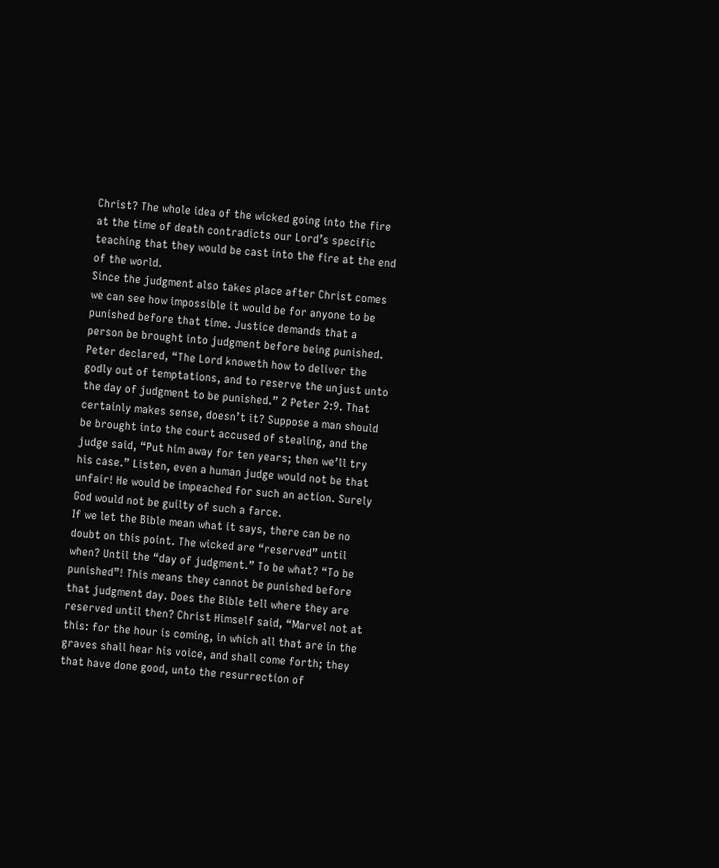Christ? The whole idea of the wicked going into the fire at the time of death contradicts our Lord’s specific teaching that they would be cast into the fire at the end of the world.
Since the judgment also takes place after Christ comes we can see how impossible it would be for anyone to be punished before that time. Justice demands that a person be brought into judgment before being punished. Peter declared, “The Lord knoweth how to deliver the godly out of temptations, and to reserve the unjust unto the day of judgment to be punished.” 2 Peter 2:9. That certainly makes sense, doesn’t it? Suppose a man should be brought into the court accused of stealing, and the judge said, “Put him away for ten years; then we’ll try his case.” Listen, even a human judge would not be that unfair! He would be impeached for such an action. Surely God would not be guilty of such a farce.
If we let the Bible mean what it says, there can be no doubt on this point. The wicked are “reserved” until when? Until the “day of judgment.” To be what? “To be punished”! This means they cannot be punished before that judgment day. Does the Bible tell where they are reserved until then? Christ Himself said, “Marvel not at this: for the hour is coming, in which all that are in the graves shall hear his voice, and shall come forth; they that have done good, unto the resurrection of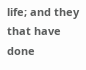life; and they that have done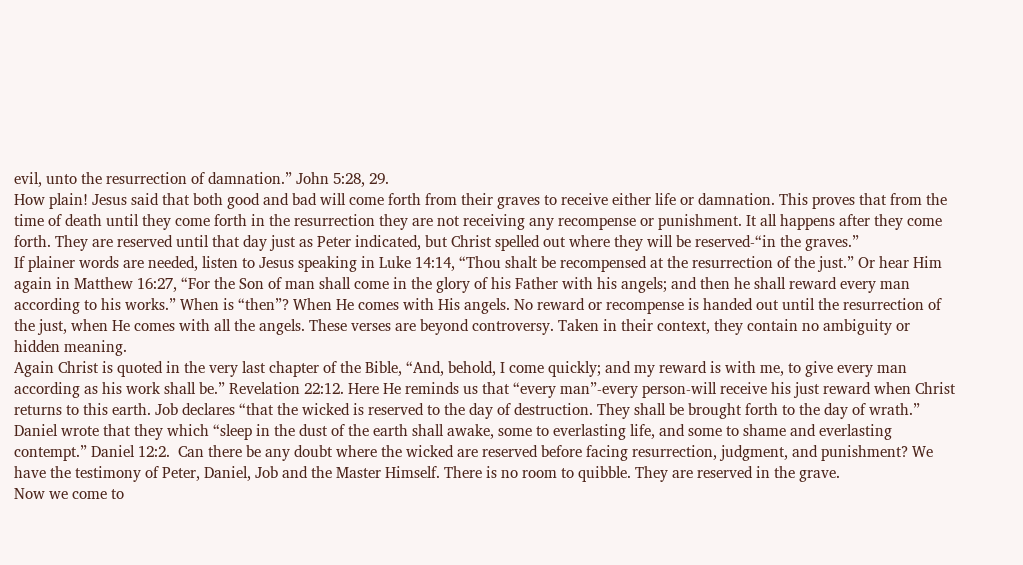evil, unto the resurrection of damnation.” John 5:28, 29.
How plain! Jesus said that both good and bad will come forth from their graves to receive either life or damnation. This proves that from the time of death until they come forth in the resurrection they are not receiving any recompense or punishment. It all happens after they come forth. They are reserved until that day just as Peter indicated, but Christ spelled out where they will be reserved-“in the graves.”
If plainer words are needed, listen to Jesus speaking in Luke 14:14, “Thou shalt be recompensed at the resurrection of the just.” Or hear Him again in Matthew 16:27, “For the Son of man shall come in the glory of his Father with his angels; and then he shall reward every man according to his works.” When is “then”? When He comes with His angels. No reward or recompense is handed out until the resurrection of the just, when He comes with all the angels. These verses are beyond controversy. Taken in their context, they contain no ambiguity or hidden meaning.
Again Christ is quoted in the very last chapter of the Bible, “And, behold, I come quickly; and my reward is with me, to give every man according as his work shall be.” Revelation 22:12. Here He reminds us that “every man”-every person-will receive his just reward when Christ returns to this earth. Job declares “that the wicked is reserved to the day of destruction. They shall be brought forth to the day of wrath.” Daniel wrote that they which “sleep in the dust of the earth shall awake, some to everlasting life, and some to shame and everlasting contempt.” Daniel 12:2.  Can there be any doubt where the wicked are reserved before facing resurrection, judgment, and punishment? We have the testimony of Peter, Daniel, Job and the Master Himself. There is no room to quibble. They are reserved in the grave.
Now we come to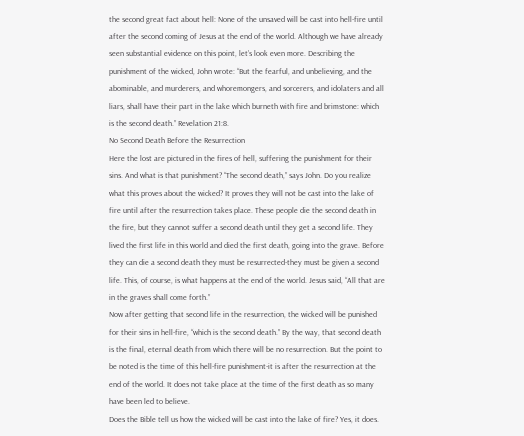the second great fact about hell: None of the unsaved will be cast into hell-fire until after the second coming of Jesus at the end of the world. Although we have already seen substantial evidence on this point, let’s look even more. Describing the punishment of the wicked, John wrote: “But the fearful, and unbelieving, and the abominable, and murderers, and whoremongers, and sorcerers, and idolaters and all liars, shall have their part in the lake which burneth with fire and brimstone: which is the second death.” Revelation 21:8.
No Second Death Before the Resurrection
Here the lost are pictured in the fires of hell, suffering the punishment for their sins. And what is that punishment? “The second death,” says John. Do you realize what this proves about the wicked? It proves they will not be cast into the lake of fire until after the resurrection takes place. These people die the second death in the fire, but they cannot suffer a second death until they get a second life. They lived the first life in this world and died the first death, going into the grave. Before they can die a second death they must be resurrected-they must be given a second life. This, of course, is what happens at the end of the world. Jesus said, “All that are in the graves shall come forth.”
Now after getting that second life in the resurrection, the wicked will be punished for their sins in hell-fire, “which is the second death.” By the way, that second death is the final, eternal death from which there will be no resurrection. But the point to be noted is the time of this hell-fire punishment-it is after the resurrection at the end of the world. It does not take place at the time of the first death as so many have been led to believe.
Does the Bible tell us how the wicked will be cast into the lake of fire? Yes, it does.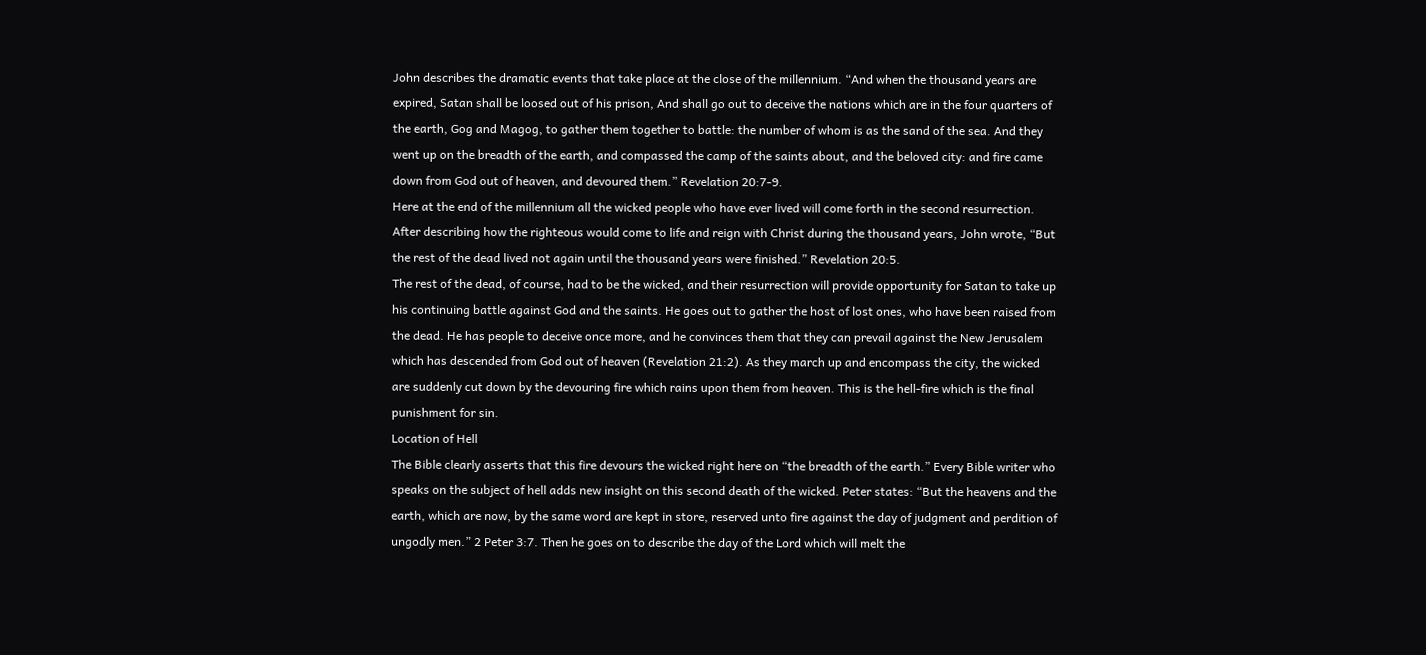John describes the dramatic events that take place at the close of the millennium. “And when the thousand years are expired, Satan shall be loosed out of his prison, And shall go out to deceive the nations which are in the four quarters of the earth, Gog and Magog, to gather them together to battle: the number of whom is as the sand of the sea. And they went up on the breadth of the earth, and compassed the camp of the saints about, and the beloved city: and fire came down from God out of heaven, and devoured them.” Revelation 20:7-9.
Here at the end of the millennium all the wicked people who have ever lived will come forth in the second resurrection. After describing how the righteous would come to life and reign with Christ during the thousand years, John wrote, “But the rest of the dead lived not again until the thousand years were finished.” Revelation 20:5.
The rest of the dead, of course, had to be the wicked, and their resurrection will provide opportunity for Satan to take up his continuing battle against God and the saints. He goes out to gather the host of lost ones, who have been raised from the dead. He has people to deceive once more, and he convinces them that they can prevail against the New Jerusalem which has descended from God out of heaven (Revelation 21:2). As they march up and encompass the city, the wicked are suddenly cut down by the devouring fire which rains upon them from heaven. This is the hell-fire which is the final punishment for sin.
Location of Hell
The Bible clearly asserts that this fire devours the wicked right here on “the breadth of the earth.” Every Bible writer who speaks on the subject of hell adds new insight on this second death of the wicked. Peter states: “But the heavens and the earth, which are now, by the same word are kept in store, reserved unto fire against the day of judgment and perdition of ungodly men.” 2 Peter 3:7. Then he goes on to describe the day of the Lord which will melt the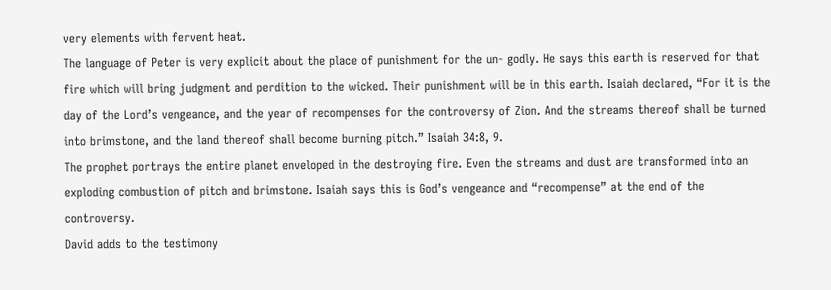very elements with fervent heat.
The language of Peter is very explicit about the place of punishment for the un- godly. He says this earth is reserved for that fire which will bring judgment and perdition to the wicked. Their punishment will be in this earth. Isaiah declared, “For it is the day of the Lord’s vengeance, and the year of recompenses for the controversy of Zion. And the streams thereof shall be turned into brimstone, and the land thereof shall become burning pitch.” Isaiah 34:8, 9.
The prophet portrays the entire planet enveloped in the destroying fire. Even the streams and dust are transformed into an exploding combustion of pitch and brimstone. Isaiah says this is God’s vengeance and “recompense” at the end of the controversy.
David adds to the testimony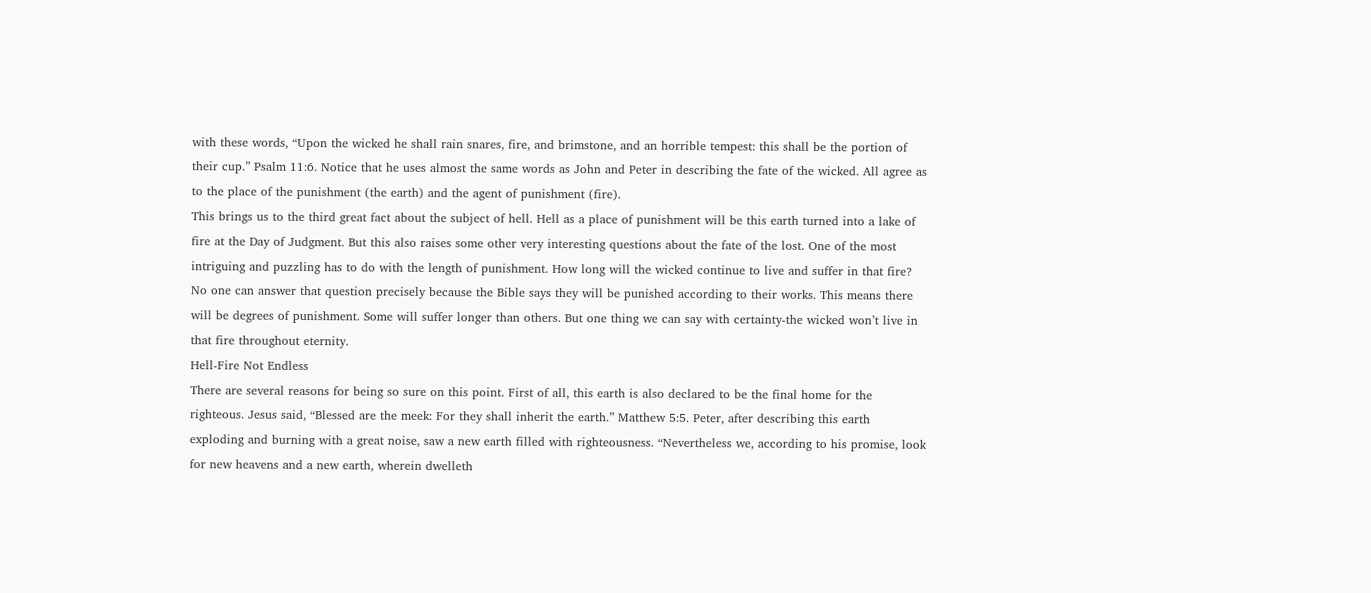with these words, “Upon the wicked he shall rain snares, fire, and brimstone, and an horrible tempest: this shall be the portion of their cup.” Psalm 11:6. Notice that he uses almost the same words as John and Peter in describing the fate of the wicked. All agree as to the place of the punishment (the earth) and the agent of punishment (fire).
This brings us to the third great fact about the subject of hell. Hell as a place of punishment will be this earth turned into a lake of fire at the Day of Judgment. But this also raises some other very interesting questions about the fate of the lost. One of the most intriguing and puzzling has to do with the length of punishment. How long will the wicked continue to live and suffer in that fire?
No one can answer that question precisely because the Bible says they will be punished according to their works. This means there will be degrees of punishment. Some will suffer longer than others. But one thing we can say with certainty-the wicked won’t live in that fire throughout eternity.
Hell-Fire Not Endless
There are several reasons for being so sure on this point. First of all, this earth is also declared to be the final home for the righteous. Jesus said, “Blessed are the meek: For they shall inherit the earth.” Matthew 5:5. Peter, after describing this earth exploding and burning with a great noise, saw a new earth filled with righteousness. “Nevertheless we, according to his promise, look for new heavens and a new earth, wherein dwelleth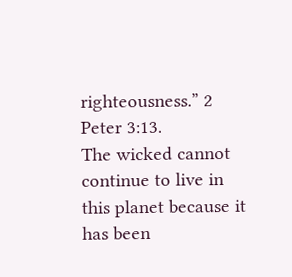righteousness.” 2 Peter 3:13.
The wicked cannot continue to live in this planet because it has been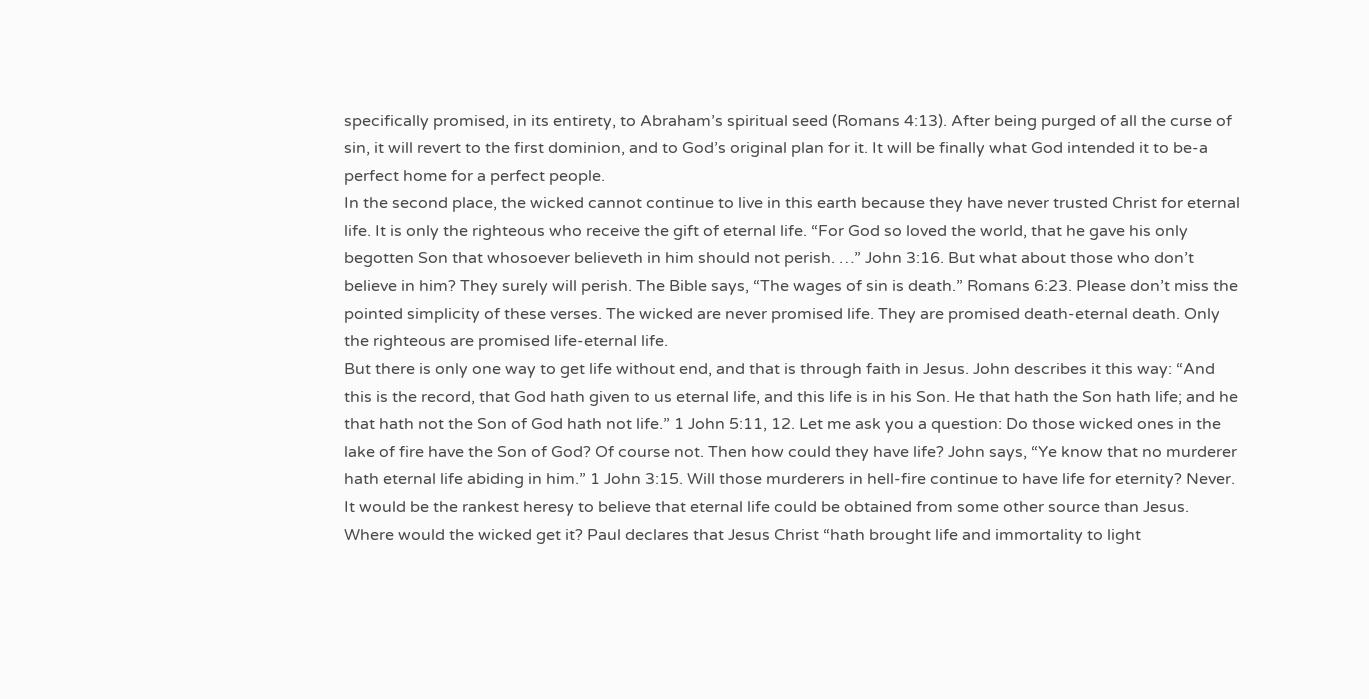specifically promised, in its entirety, to Abraham’s spiritual seed (Romans 4:13). After being purged of all the curse of sin, it will revert to the first dominion, and to God’s original plan for it. It will be finally what God intended it to be-a perfect home for a perfect people.
In the second place, the wicked cannot continue to live in this earth because they have never trusted Christ for eternal life. It is only the righteous who receive the gift of eternal life. “For God so loved the world, that he gave his only begotten Son that whosoever believeth in him should not perish. …” John 3:16. But what about those who don’t believe in him? They surely will perish. The Bible says, “The wages of sin is death.” Romans 6:23. Please don’t miss the pointed simplicity of these verses. The wicked are never promised life. They are promised death-eternal death. Only the righteous are promised life-eternal life.
But there is only one way to get life without end, and that is through faith in Jesus. John describes it this way: “And this is the record, that God hath given to us eternal life, and this life is in his Son. He that hath the Son hath life; and he that hath not the Son of God hath not life.” 1 John 5:11, 12. Let me ask you a question: Do those wicked ones in the lake of fire have the Son of God? Of course not. Then how could they have life? John says, “Ye know that no murderer hath eternal life abiding in him.” 1 John 3:15. Will those murderers in hell-fire continue to have life for eternity? Never.
It would be the rankest heresy to believe that eternal life could be obtained from some other source than Jesus. Where would the wicked get it? Paul declares that Jesus Christ “hath brought life and immortality to light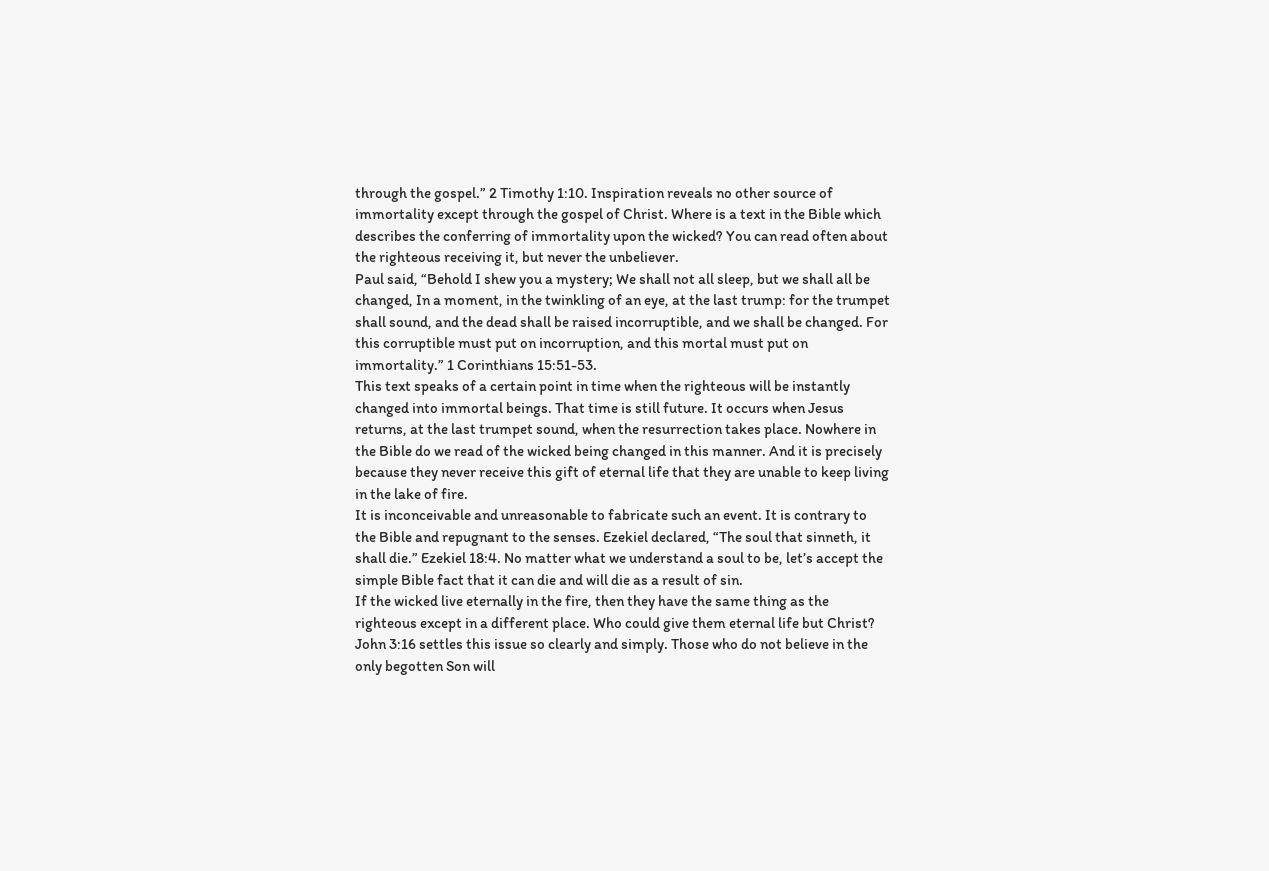through the gospel.” 2 Timothy 1:10. Inspiration reveals no other source of immortality except through the gospel of Christ. Where is a text in the Bible which describes the conferring of immortality upon the wicked? You can read often about the righteous receiving it, but never the unbeliever.
Paul said, “Behold I shew you a mystery; We shall not all sleep, but we shall all be changed, In a moment, in the twinkling of an eye, at the last trump: for the trumpet shall sound, and the dead shall be raised incorruptible, and we shall be changed. For this corruptible must put on incorruption, and this mortal must put on immortality.” 1 Corinthians 15:51-53.
This text speaks of a certain point in time when the righteous will be instantly changed into immortal beings. That time is still future. It occurs when Jesus returns, at the last trumpet sound, when the resurrection takes place. Nowhere in the Bible do we read of the wicked being changed in this manner. And it is precisely because they never receive this gift of eternal life that they are unable to keep living in the lake of fire.
It is inconceivable and unreasonable to fabricate such an event. It is contrary to the Bible and repugnant to the senses. Ezekiel declared, “The soul that sinneth, it shall die.” Ezekiel 18:4. No matter what we understand a soul to be, let’s accept the simple Bible fact that it can die and will die as a result of sin.
If the wicked live eternally in the fire, then they have the same thing as the righteous except in a different place. Who could give them eternal life but Christ? John 3:16 settles this issue so clearly and simply. Those who do not believe in the only begotten Son will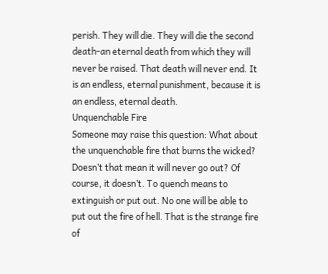perish. They will die. They will die the second death-an eternal death from which they will never be raised. That death will never end. It is an endless, eternal punishment, because it is an endless, eternal death.
Unquenchable Fire
Someone may raise this question: What about the unquenchable fire that burns the wicked? Doesn’t that mean it will never go out? Of course, it doesn’t. To quench means to extinguish or put out. No one will be able to put out the fire of hell. That is the strange fire of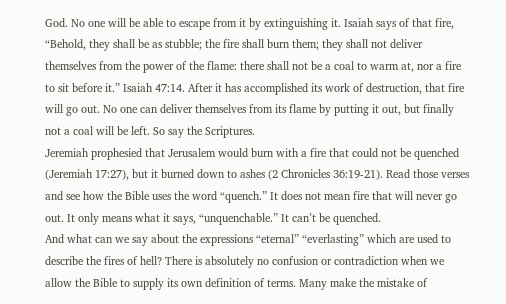God. No one will be able to escape from it by extinguishing it. Isaiah says of that fire, “Behold, they shall be as stubble; the fire shall burn them; they shall not deliver themselves from the power of the flame: there shall not be a coal to warm at, nor a fire to sit before it.” Isaiah 47:14. After it has accomplished its work of destruction, that fire will go out. No one can deliver themselves from its flame by putting it out, but finally not a coal will be left. So say the Scriptures.
Jeremiah prophesied that Jerusalem would burn with a fire that could not be quenched (Jeremiah 17:27), but it burned down to ashes (2 Chronicles 36:19-21). Read those verses and see how the Bible uses the word “quench.” It does not mean fire that will never go out. It only means what it says, “unquenchable.” It can’t be quenched.
And what can we say about the expressions “eternal” “everlasting” which are used to describe the fires of hell? There is absolutely no confusion or contradiction when we allow the Bible to supply its own definition of terms. Many make the mistake of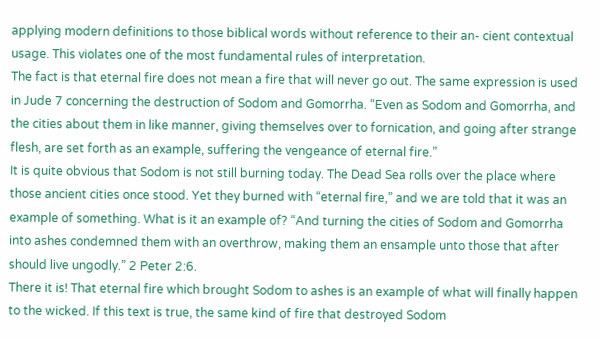applying modern definitions to those biblical words without reference to their an- cient contextual usage. This violates one of the most fundamental rules of interpretation.
The fact is that eternal fire does not mean a fire that will never go out. The same expression is used in Jude 7 concerning the destruction of Sodom and Gomorrha. “Even as Sodom and Gomorrha, and the cities about them in like manner, giving themselves over to fornication, and going after strange flesh, are set forth as an example, suffering the vengeance of eternal fire.”
It is quite obvious that Sodom is not still burning today. The Dead Sea rolls over the place where those ancient cities once stood. Yet they burned with “eternal fire,” and we are told that it was an example of something. What is it an example of? “And turning the cities of Sodom and Gomorrha into ashes condemned them with an overthrow, making them an ensample unto those that after should live ungodly.” 2 Peter 2:6.
There it is! That eternal fire which brought Sodom to ashes is an example of what will finally happen to the wicked. If this text is true, the same kind of fire that destroyed Sodom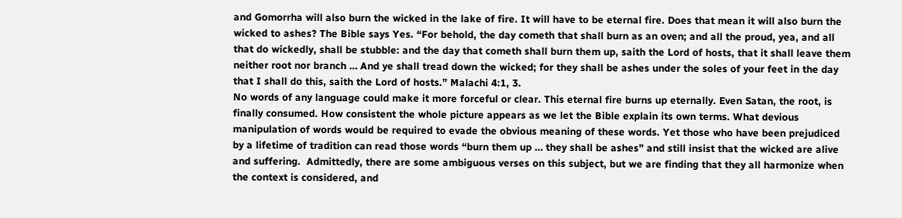and Gomorrha will also burn the wicked in the lake of fire. It will have to be eternal fire. Does that mean it will also burn the wicked to ashes? The Bible says Yes. “For behold, the day cometh that shall burn as an oven; and all the proud, yea, and all that do wickedly, shall be stubble: and the day that cometh shall burn them up, saith the Lord of hosts, that it shall leave them neither root nor branch … And ye shall tread down the wicked; for they shall be ashes under the soles of your feet in the day that I shall do this, saith the Lord of hosts.” Malachi 4:1, 3.
No words of any language could make it more forceful or clear. This eternal fire burns up eternally. Even Satan, the root, is finally consumed. How consistent the whole picture appears as we let the Bible explain its own terms. What devious manipulation of words would be required to evade the obvious meaning of these words. Yet those who have been prejudiced by a lifetime of tradition can read those words “burn them up … they shall be ashes” and still insist that the wicked are alive and suffering.  Admittedly, there are some ambiguous verses on this subject, but we are finding that they all harmonize when the context is considered, and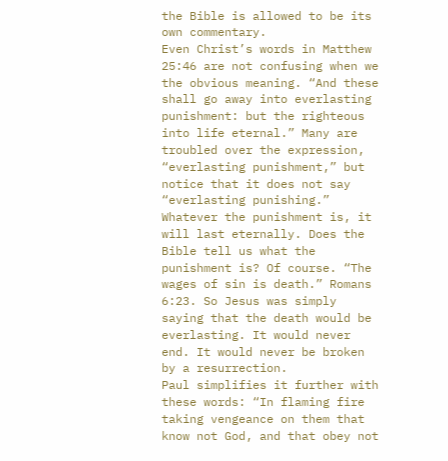the Bible is allowed to be its own commentary.
Even Christ’s words in Matthew 25:46 are not confusing when we the obvious meaning. “And these shall go away into everlasting punishment: but the righteous into life eternal.” Many are troubled over the expression, “everlasting punishment,” but notice that it does not say “everlasting punishing.” Whatever the punishment is, it will last eternally. Does the Bible tell us what the punishment is? Of course. “The wages of sin is death.” Romans 6:23. So Jesus was simply saying that the death would be everlasting. It would never end. It would never be broken by a resurrection.
Paul simplifies it further with these words: “In flaming fire taking vengeance on them that know not God, and that obey not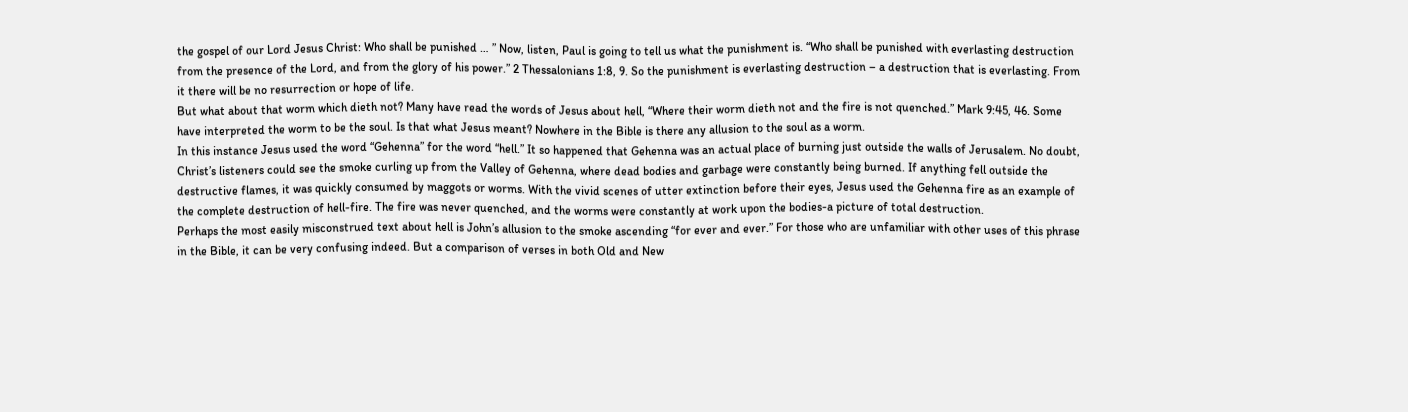the gospel of our Lord Jesus Christ: Who shall be punished … ” Now, listen, Paul is going to tell us what the punishment is. “Who shall be punished with everlasting destruction from the presence of the Lord, and from the glory of his power.” 2 Thessalonians 1:8, 9. So the punishment is everlasting destruction – a destruction that is everlasting. From it there will be no resurrection or hope of life.
But what about that worm which dieth not? Many have read the words of Jesus about hell, “Where their worm dieth not and the fire is not quenched.” Mark 9:45, 46. Some have interpreted the worm to be the soul. Is that what Jesus meant? Nowhere in the Bible is there any allusion to the soul as a worm.
In this instance Jesus used the word “Gehenna” for the word “hell.” It so happened that Gehenna was an actual place of burning just outside the walls of Jerusalem. No doubt, Christ’s listeners could see the smoke curling up from the Valley of Gehenna, where dead bodies and garbage were constantly being burned. If anything fell outside the destructive flames, it was quickly consumed by maggots or worms. With the vivid scenes of utter extinction before their eyes, Jesus used the Gehenna fire as an example of the complete destruction of hell-fire. The fire was never quenched, and the worms were constantly at work upon the bodies-a picture of total destruction.
Perhaps the most easily misconstrued text about hell is John’s allusion to the smoke ascending “for ever and ever.” For those who are unfamiliar with other uses of this phrase in the Bible, it can be very confusing indeed. But a comparison of verses in both Old and New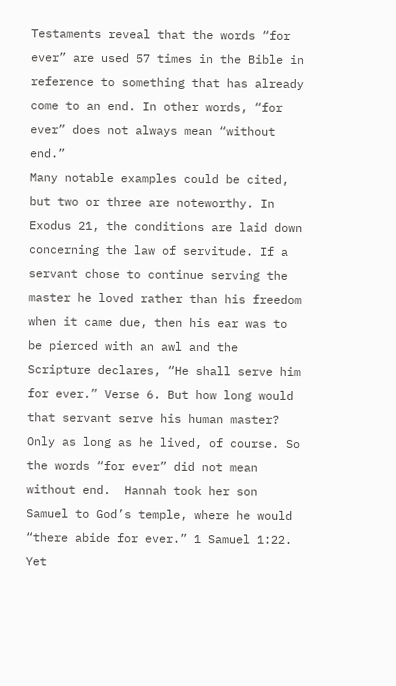Testaments reveal that the words “for ever” are used 57 times in the Bible in reference to something that has already come to an end. In other words, “for ever” does not always mean “without end.”
Many notable examples could be cited, but two or three are noteworthy. In Exodus 21, the conditions are laid down concerning the law of servitude. If a servant chose to continue serving the master he loved rather than his freedom when it came due, then his ear was to be pierced with an awl and the Scripture declares, “He shall serve him for ever.” Verse 6. But how long would that servant serve his human master? Only as long as he lived, of course. So the words “for ever” did not mean without end.  Hannah took her son Samuel to God’s temple, where he would “there abide for ever.” 1 Samuel 1:22. Yet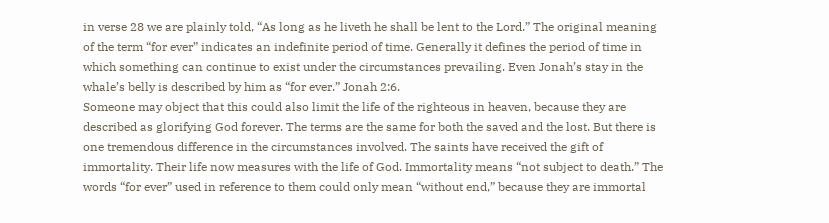in verse 28 we are plainly told, “As long as he liveth he shall be lent to the Lord.” The original meaning of the term “for ever” indicates an indefinite period of time. Generally it defines the period of time in which something can continue to exist under the circumstances prevailing. Even Jonah’s stay in the whale’s belly is described by him as “for ever.” Jonah 2:6.
Someone may object that this could also limit the life of the righteous in heaven, because they are described as glorifying God forever. The terms are the same for both the saved and the lost. But there is one tremendous difference in the circumstances involved. The saints have received the gift of immortality. Their life now measures with the life of God. Immortality means “not subject to death.” The words “for ever” used in reference to them could only mean “without end,” because they are immortal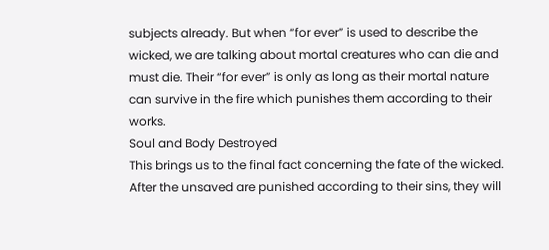subjects already. But when “for ever” is used to describe the wicked, we are talking about mortal creatures who can die and must die. Their “for ever” is only as long as their mortal nature can survive in the fire which punishes them according to their works.
Soul and Body Destroyed
This brings us to the final fact concerning the fate of the wicked. After the unsaved are punished according to their sins, they will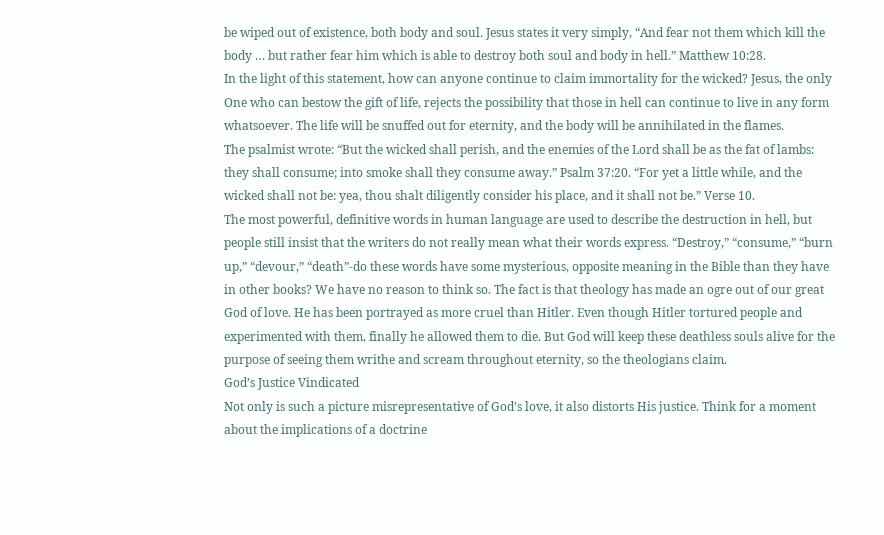be wiped out of existence, both body and soul. Jesus states it very simply, “And fear not them which kill the body … but rather fear him which is able to destroy both soul and body in hell.” Matthew 10:28.
In the light of this statement, how can anyone continue to claim immortality for the wicked? Jesus, the only One who can bestow the gift of life, rejects the possibility that those in hell can continue to live in any form whatsoever. The life will be snuffed out for eternity, and the body will be annihilated in the flames.
The psalmist wrote: “But the wicked shall perish, and the enemies of the Lord shall be as the fat of lambs: they shall consume; into smoke shall they consume away.” Psalm 37:20. “For yet a little while, and the wicked shall not be: yea, thou shalt diligently consider his place, and it shall not be.” Verse 10.
The most powerful, definitive words in human language are used to describe the destruction in hell, but people still insist that the writers do not really mean what their words express. “Destroy,” “consume,” “burn up,” “devour,” “death”-do these words have some mysterious, opposite meaning in the Bible than they have in other books? We have no reason to think so. The fact is that theology has made an ogre out of our great God of love. He has been portrayed as more cruel than Hitler. Even though Hitler tortured people and experimented with them, finally he allowed them to die. But God will keep these deathless souls alive for the purpose of seeing them writhe and scream throughout eternity, so the theologians claim.
God’s Justice Vindicated
Not only is such a picture misrepresentative of God’s love, it also distorts His justice. Think for a moment about the implications of a doctrine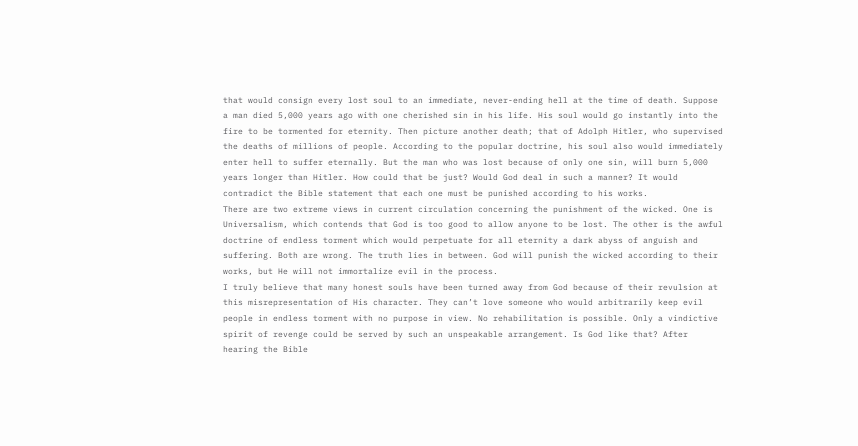that would consign every lost soul to an immediate, never-ending hell at the time of death. Suppose a man died 5,000 years ago with one cherished sin in his life. His soul would go instantly into the fire to be tormented for eternity. Then picture another death; that of Adolph Hitler, who supervised the deaths of millions of people. According to the popular doctrine, his soul also would immediately enter hell to suffer eternally. But the man who was lost because of only one sin, will burn 5,000 years longer than Hitler. How could that be just? Would God deal in such a manner? It would contradict the Bible statement that each one must be punished according to his works.
There are two extreme views in current circulation concerning the punishment of the wicked. One is Universalism, which contends that God is too good to allow anyone to be lost. The other is the awful doctrine of endless torment which would perpetuate for all eternity a dark abyss of anguish and suffering. Both are wrong. The truth lies in between. God will punish the wicked according to their works, but He will not immortalize evil in the process.
I truly believe that many honest souls have been turned away from God because of their revulsion at this misrepresentation of His character. They can’t love someone who would arbitrarily keep evil people in endless torment with no purpose in view. No rehabilitation is possible. Only a vindictive spirit of revenge could be served by such an unspeakable arrangement. Is God like that? After hearing the Bible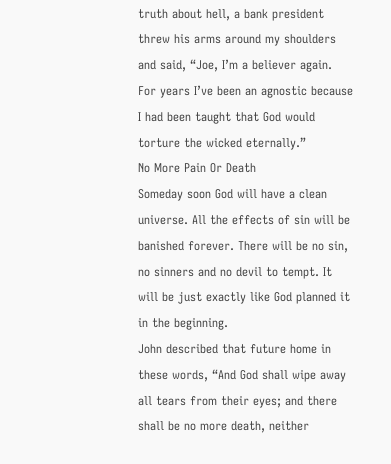truth about hell, a bank president threw his arms around my shoulders and said, “Joe, I’m a believer again. For years I’ve been an agnostic because I had been taught that God would torture the wicked eternally.”
No More Pain Or Death
Someday soon God will have a clean universe. All the effects of sin will be banished forever. There will be no sin, no sinners and no devil to tempt. It will be just exactly like God planned it in the beginning.
John described that future home in these words, “And God shall wipe away all tears from their eyes; and there shall be no more death, neither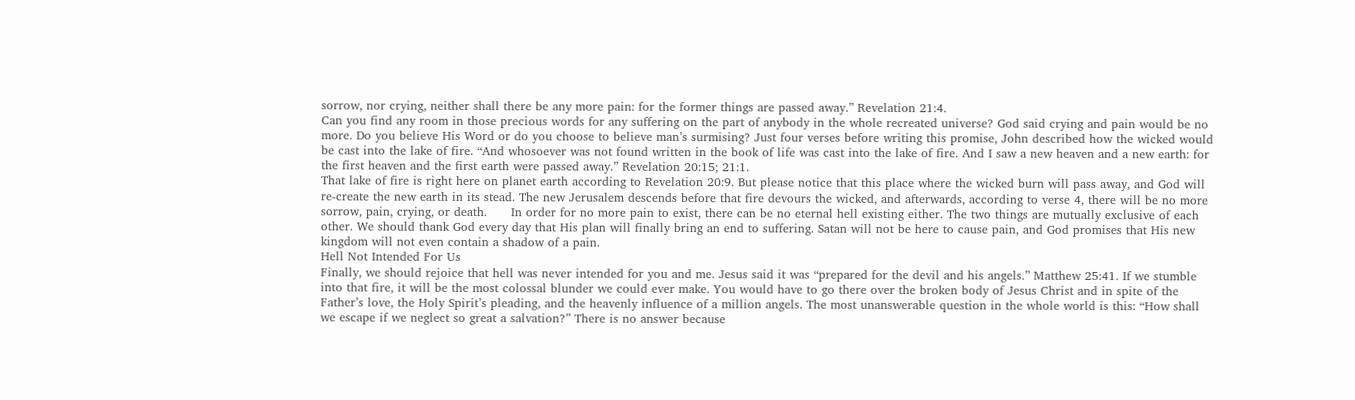sorrow, nor crying, neither shall there be any more pain: for the former things are passed away.” Revelation 21:4.
Can you find any room in those precious words for any suffering on the part of anybody in the whole recreated universe? God said crying and pain would be no more. Do you believe His Word or do you choose to believe man’s surmising? Just four verses before writing this promise, John described how the wicked would be cast into the lake of fire. “And whosoever was not found written in the book of life was cast into the lake of fire. And I saw a new heaven and a new earth: for the first heaven and the first earth were passed away.” Revelation 20:15; 21:1.
That lake of fire is right here on planet earth according to Revelation 20:9. But please notice that this place where the wicked burn will pass away, and God will re-create the new earth in its stead. The new Jerusalem descends before that fire devours the wicked, and afterwards, according to verse 4, there will be no more sorrow, pain, crying, or death.      In order for no more pain to exist, there can be no eternal hell existing either. The two things are mutually exclusive of each other. We should thank God every day that His plan will finally bring an end to suffering. Satan will not be here to cause pain, and God promises that His new kingdom will not even contain a shadow of a pain.
Hell Not Intended For Us
Finally, we should rejoice that hell was never intended for you and me. Jesus said it was “prepared for the devil and his angels.” Matthew 25:41. If we stumble into that fire, it will be the most colossal blunder we could ever make. You would have to go there over the broken body of Jesus Christ and in spite of the Father’s love, the Holy Spirit’s pleading, and the heavenly influence of a million angels. The most unanswerable question in the whole world is this: “How shall we escape if we neglect so great a salvation?” There is no answer because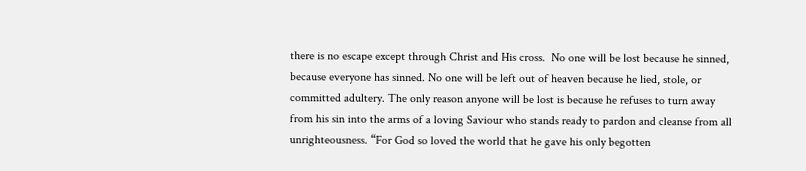there is no escape except through Christ and His cross.  No one will be lost because he sinned, because everyone has sinned. No one will be left out of heaven because he lied, stole, or committed adultery. The only reason anyone will be lost is because he refuses to turn away from his sin into the arms of a loving Saviour who stands ready to pardon and cleanse from all unrighteousness. “For God so loved the world that he gave his only begotten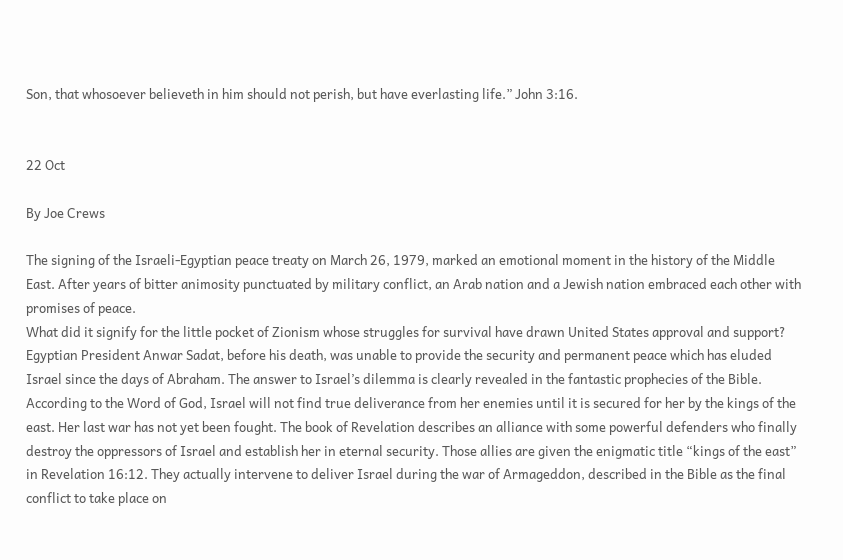Son, that whosoever believeth in him should not perish, but have everlasting life.” John 3:16.


22 Oct

By Joe Crews

The signing of the Israeli-Egyptian peace treaty on March 26, 1979, marked an emotional moment in the history of the Middle East. After years of bitter animosity punctuated by military conflict, an Arab nation and a Jewish nation embraced each other with promises of peace.
What did it signify for the little pocket of Zionism whose struggles for survival have drawn United States approval and support? Egyptian President Anwar Sadat, before his death, was unable to provide the security and permanent peace which has eluded Israel since the days of Abraham. The answer to Israel’s dilemma is clearly revealed in the fantastic prophecies of the Bible.
According to the Word of God, Israel will not find true deliverance from her enemies until it is secured for her by the kings of the east. Her last war has not yet been fought. The book of Revelation describes an alliance with some powerful defenders who finally destroy the oppressors of Israel and establish her in eternal security. Those allies are given the enigmatic title “kings of the east” in Revelation 16:12. They actually intervene to deliver Israel during the war of Armageddon, described in the Bible as the final conflict to take place on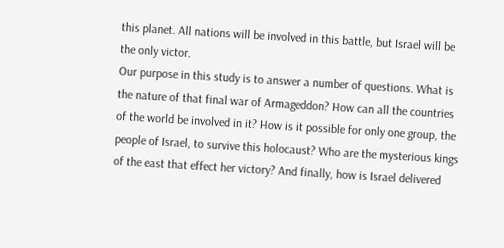this planet. All nations will be involved in this battle, but Israel will be the only victor.
Our purpose in this study is to answer a number of questions. What is the nature of that final war of Armageddon? How can all the countries of the world be involved in it? How is it possible for only one group, the people of Israel, to survive this holocaust? Who are the mysterious kings of the east that effect her victory? And finally, how is Israel delivered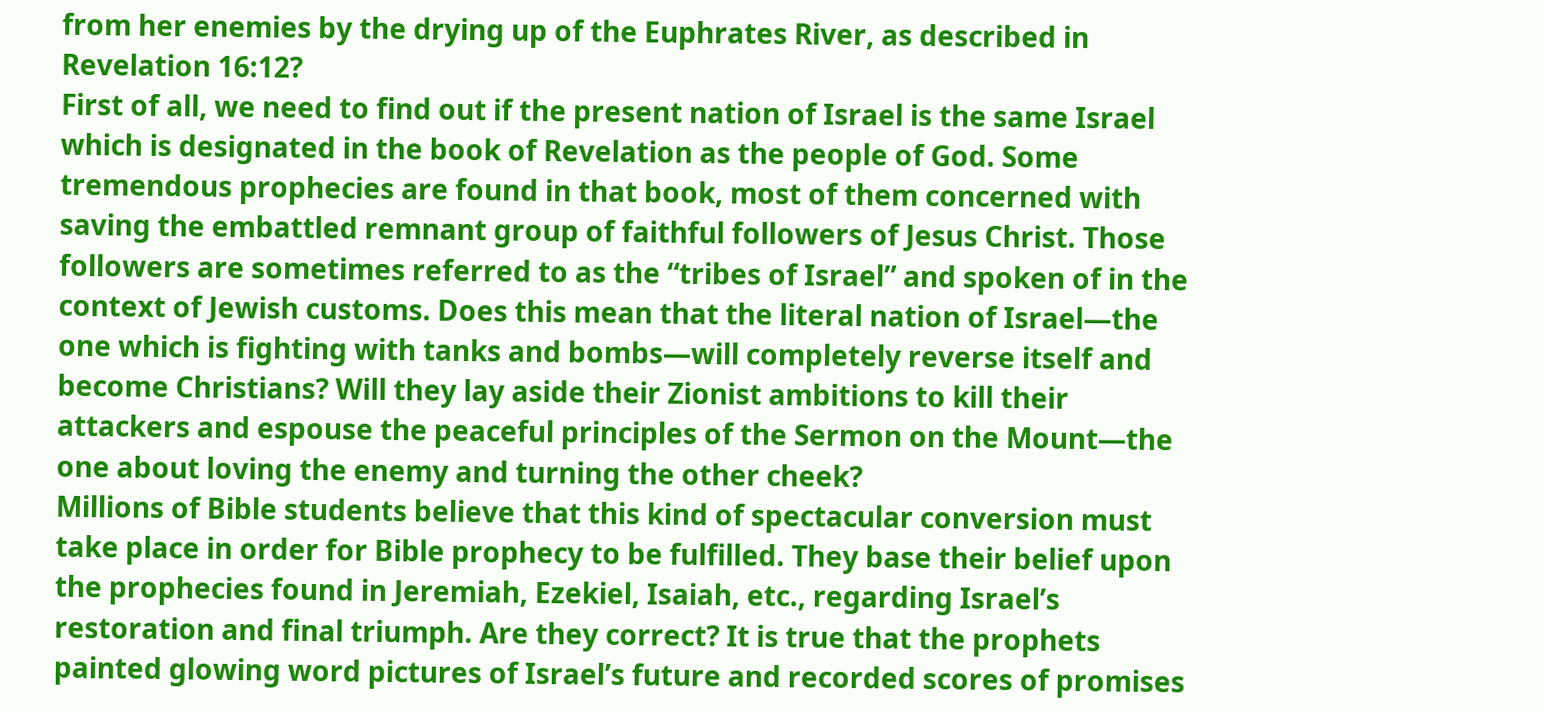from her enemies by the drying up of the Euphrates River, as described in Revelation 16:12?
First of all, we need to find out if the present nation of Israel is the same Israel which is designated in the book of Revelation as the people of God. Some tremendous prophecies are found in that book, most of them concerned with saving the embattled remnant group of faithful followers of Jesus Christ. Those followers are sometimes referred to as the “tribes of Israel” and spoken of in the context of Jewish customs. Does this mean that the literal nation of Israel—the one which is fighting with tanks and bombs—will completely reverse itself and become Christians? Will they lay aside their Zionist ambitions to kill their attackers and espouse the peaceful principles of the Sermon on the Mount—the one about loving the enemy and turning the other cheek?
Millions of Bible students believe that this kind of spectacular conversion must take place in order for Bible prophecy to be fulfilled. They base their belief upon the prophecies found in Jeremiah, Ezekiel, Isaiah, etc., regarding Israel’s restoration and final triumph. Are they correct? It is true that the prophets painted glowing word pictures of Israel’s future and recorded scores of promises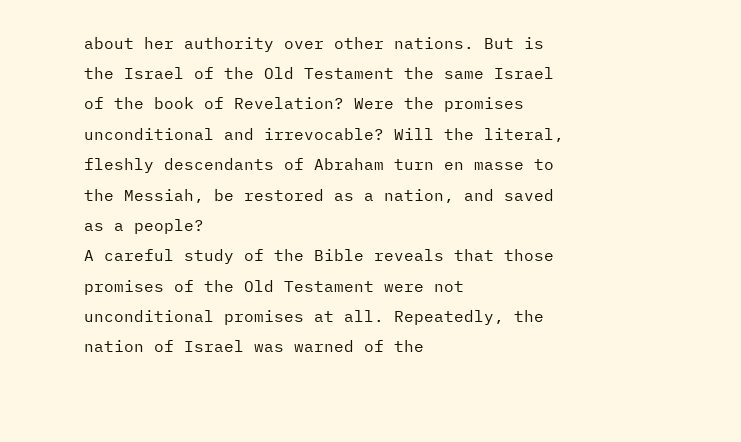about her authority over other nations. But is the Israel of the Old Testament the same Israel of the book of Revelation? Were the promises unconditional and irrevocable? Will the literal, fleshly descendants of Abraham turn en masse to the Messiah, be restored as a nation, and saved as a people?
A careful study of the Bible reveals that those promises of the Old Testament were not unconditional promises at all. Repeatedly, the nation of Israel was warned of the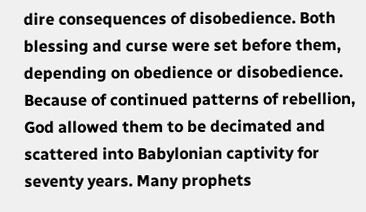dire consequences of disobedience. Both blessing and curse were set before them, depending on obedience or disobedience. Because of continued patterns of rebellion, God allowed them to be decimated and scattered into Babylonian captivity for seventy years. Many prophets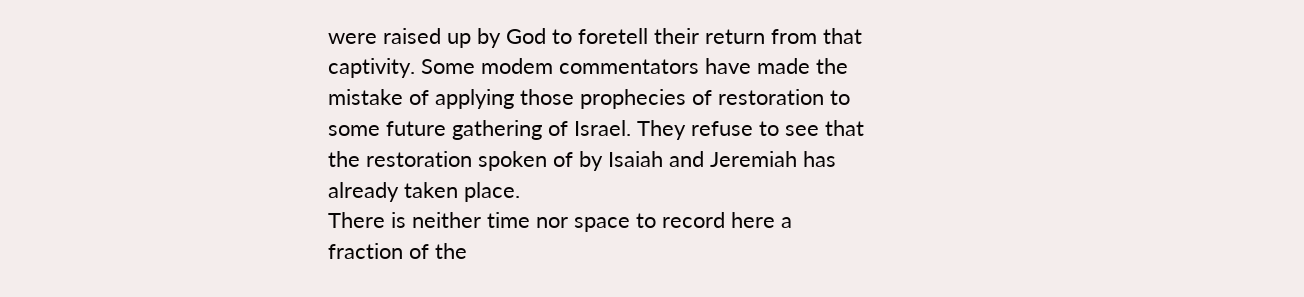were raised up by God to foretell their return from that captivity. Some modem commentators have made the mistake of applying those prophecies of restoration to some future gathering of Israel. They refuse to see that the restoration spoken of by Isaiah and Jeremiah has already taken place.
There is neither time nor space to record here a fraction of the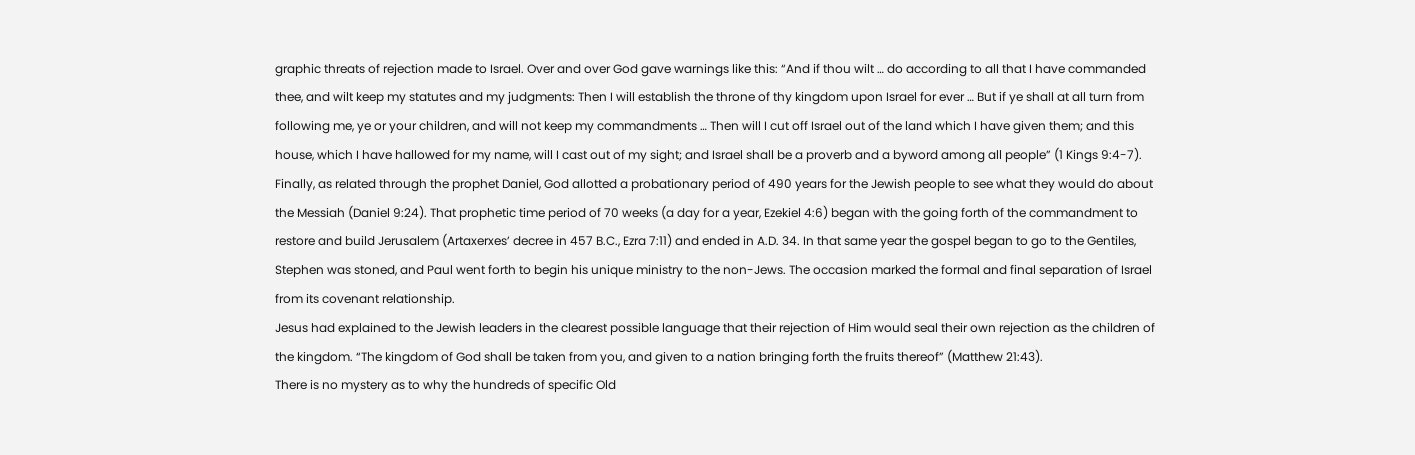graphic threats of rejection made to Israel. Over and over God gave warnings like this: “And if thou wilt … do according to all that I have commanded thee, and wilt keep my statutes and my judgments: Then I will establish the throne of thy kingdom upon Israel for ever … But if ye shall at all turn from following me, ye or your children, and will not keep my commandments … Then will I cut off Israel out of the land which I have given them; and this house, which I have hallowed for my name, will I cast out of my sight; and Israel shall be a proverb and a byword among all people” (1 Kings 9:4-7).
Finally, as related through the prophet Daniel, God allotted a probationary period of 490 years for the Jewish people to see what they would do about the Messiah (Daniel 9:24). That prophetic time period of 70 weeks (a day for a year, Ezekiel 4:6) began with the going forth of the commandment to restore and build Jerusalem (Artaxerxes’ decree in 457 B.C., Ezra 7:11) and ended in A.D. 34. In that same year the gospel began to go to the Gentiles, Stephen was stoned, and Paul went forth to begin his unique ministry to the non-Jews. The occasion marked the formal and final separation of Israel from its covenant relationship.
Jesus had explained to the Jewish leaders in the clearest possible language that their rejection of Him would seal their own rejection as the children of the kingdom. “The kingdom of God shall be taken from you, and given to a nation bringing forth the fruits thereof” (Matthew 21:43).
There is no mystery as to why the hundreds of specific Old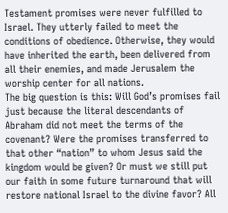Testament promises were never fulfilled to Israel. They utterly failed to meet the conditions of obedience. Otherwise, they would have inherited the earth, been delivered from all their enemies, and made Jerusalem the worship center for all nations.
The big question is this: Will God’s promises fail just because the literal descendants of Abraham did not meet the terms of the covenant? Were the promises transferred to that other “nation” to whom Jesus said the kingdom would be given? Or must we still put our faith in some future turnaround that will restore national Israel to the divine favor? All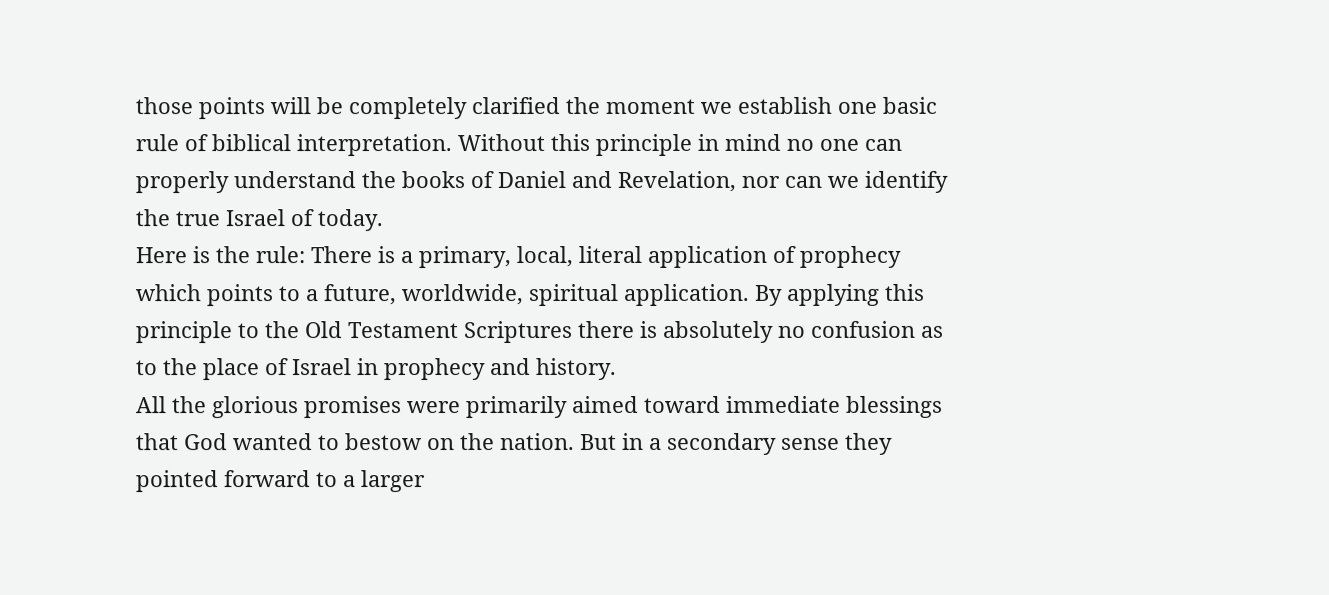those points will be completely clarified the moment we establish one basic rule of biblical interpretation. Without this principle in mind no one can properly understand the books of Daniel and Revelation, nor can we identify the true Israel of today.
Here is the rule: There is a primary, local, literal application of prophecy which points to a future, worldwide, spiritual application. By applying this principle to the Old Testament Scriptures there is absolutely no confusion as to the place of Israel in prophecy and history.
All the glorious promises were primarily aimed toward immediate blessings that God wanted to bestow on the nation. But in a secondary sense they pointed forward to a larger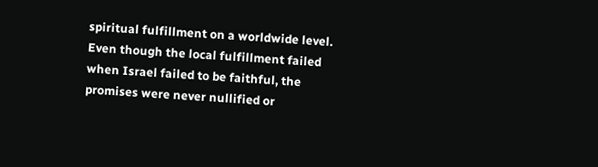spiritual fulfillment on a worldwide level. Even though the local fulfillment failed when Israel failed to be faithful, the promises were never nullified or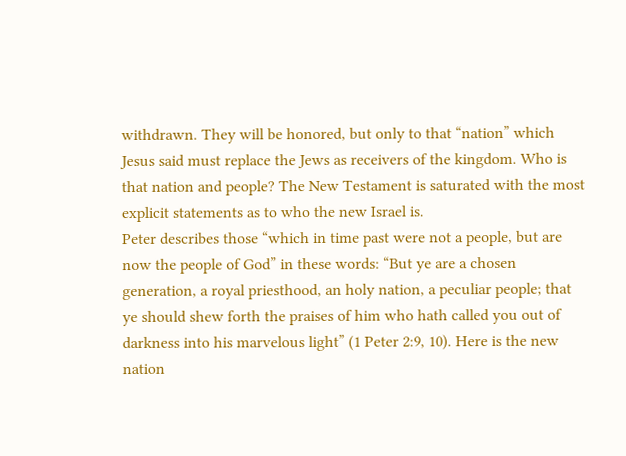withdrawn. They will be honored, but only to that “nation” which Jesus said must replace the Jews as receivers of the kingdom. Who is that nation and people? The New Testament is saturated with the most explicit statements as to who the new Israel is.
Peter describes those “which in time past were not a people, but are now the people of God” in these words: “But ye are a chosen generation, a royal priesthood, an holy nation, a peculiar people; that ye should shew forth the praises of him who hath called you out of darkness into his marvelous light” (1 Peter 2:9, 10). Here is the new nation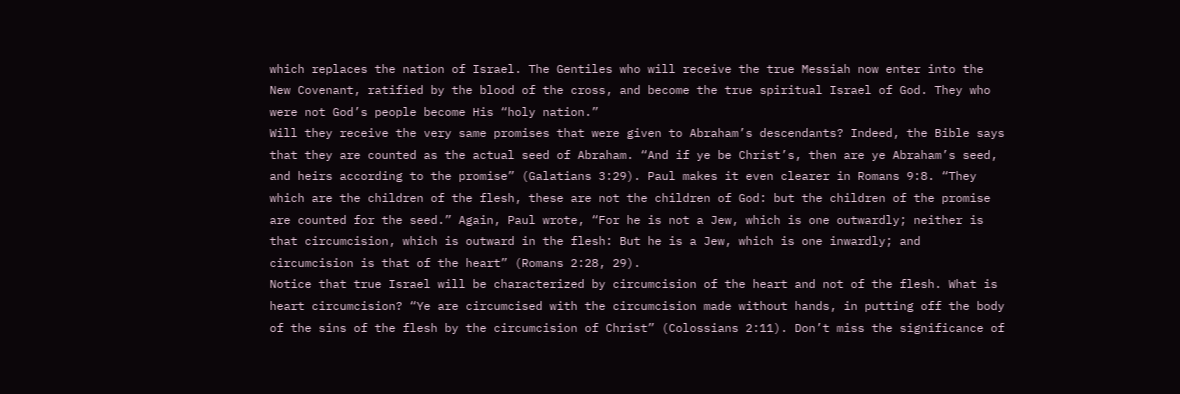which replaces the nation of Israel. The Gentiles who will receive the true Messiah now enter into the New Covenant, ratified by the blood of the cross, and become the true spiritual Israel of God. They who were not God’s people become His “holy nation.”
Will they receive the very same promises that were given to Abraham’s descendants? Indeed, the Bible says that they are counted as the actual seed of Abraham. “And if ye be Christ’s, then are ye Abraham’s seed, and heirs according to the promise” (Galatians 3:29). Paul makes it even clearer in Romans 9:8. “They which are the children of the flesh, these are not the children of God: but the children of the promise are counted for the seed.” Again, Paul wrote, “For he is not a Jew, which is one outwardly; neither is that circumcision, which is outward in the flesh: But he is a Jew, which is one inwardly; and circumcision is that of the heart” (Romans 2:28, 29).
Notice that true Israel will be characterized by circumcision of the heart and not of the flesh. What is heart circumcision? “Ye are circumcised with the circumcision made without hands, in putting off the body of the sins of the flesh by the circumcision of Christ” (Colossians 2:11). Don’t miss the significance of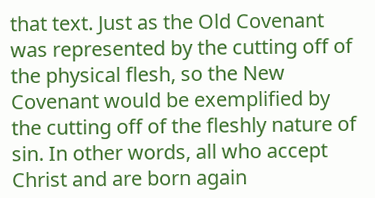that text. Just as the Old Covenant was represented by the cutting off of the physical flesh, so the New Covenant would be exemplified by the cutting off of the fleshly nature of sin. In other words, all who accept Christ and are born again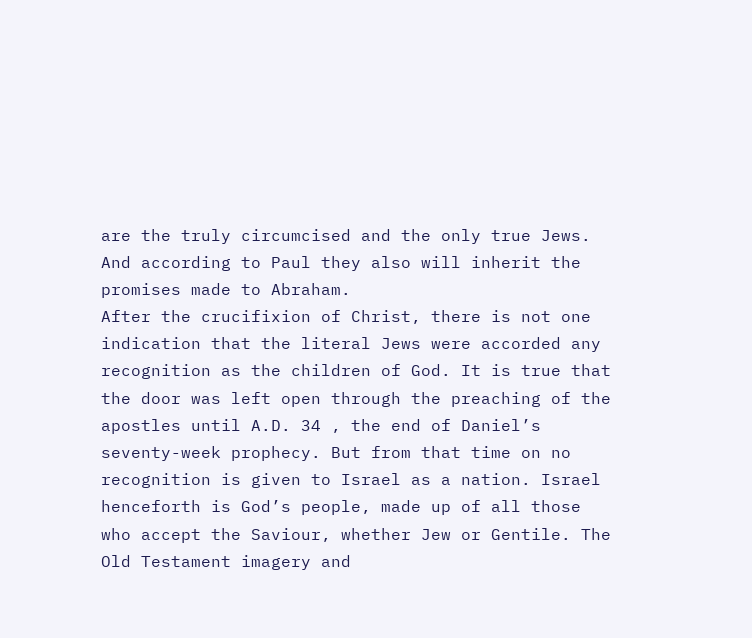are the truly circumcised and the only true Jews. And according to Paul they also will inherit the promises made to Abraham.
After the crucifixion of Christ, there is not one indication that the literal Jews were accorded any recognition as the children of God. It is true that the door was left open through the preaching of the apostles until A.D. 34 , the end of Daniel’s seventy-week prophecy. But from that time on no recognition is given to Israel as a nation. Israel henceforth is God’s people, made up of all those who accept the Saviour, whether Jew or Gentile. The Old Testament imagery and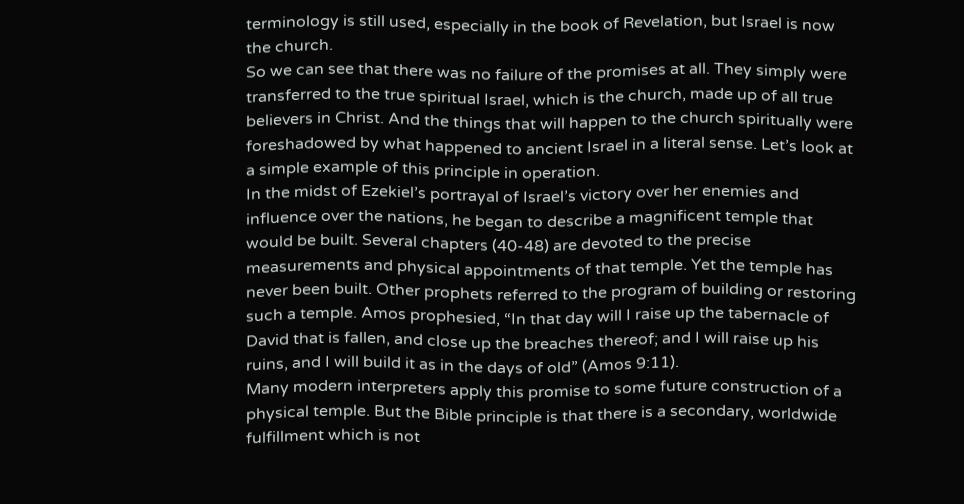terminology is still used, especially in the book of Revelation, but Israel is now the church.
So we can see that there was no failure of the promises at all. They simply were transferred to the true spiritual Israel, which is the church, made up of all true believers in Christ. And the things that will happen to the church spiritually were foreshadowed by what happened to ancient Israel in a literal sense. Let’s look at a simple example of this principle in operation.
In the midst of Ezekiel’s portrayal of Israel’s victory over her enemies and influence over the nations, he began to describe a magnificent temple that would be built. Several chapters (40-48) are devoted to the precise measurements and physical appointments of that temple. Yet the temple has never been built. Other prophets referred to the program of building or restoring such a temple. Amos prophesied, “In that day will I raise up the tabernacle of David that is fallen, and close up the breaches thereof; and I will raise up his ruins, and I will build it as in the days of old” (Amos 9:11).
Many modern interpreters apply this promise to some future construction of a physical temple. But the Bible principle is that there is a secondary, worldwide fulfillment which is not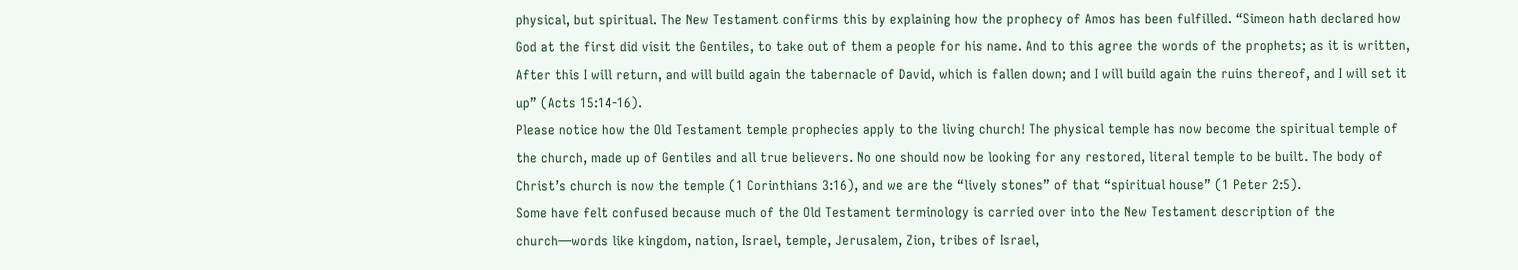physical, but spiritual. The New Testament confirms this by explaining how the prophecy of Amos has been fulfilled. “Simeon hath declared how God at the first did visit the Gentiles, to take out of them a people for his name. And to this agree the words of the prophets; as it is written, After this I will return, and will build again the tabernacle of David, which is fallen down; and I will build again the ruins thereof, and I will set it up” (Acts 15:14-16).
Please notice how the Old Testament temple prophecies apply to the living church! The physical temple has now become the spiritual temple of the church, made up of Gentiles and all true believers. No one should now be looking for any restored, literal temple to be built. The body of Christ’s church is now the temple (1 Corinthians 3:16), and we are the “lively stones” of that “spiritual house” (1 Peter 2:5).
Some have felt confused because much of the Old Testament terminology is carried over into the New Testament description of the church—words like kingdom, nation, Israel, temple, Jerusalem, Zion, tribes of Israel,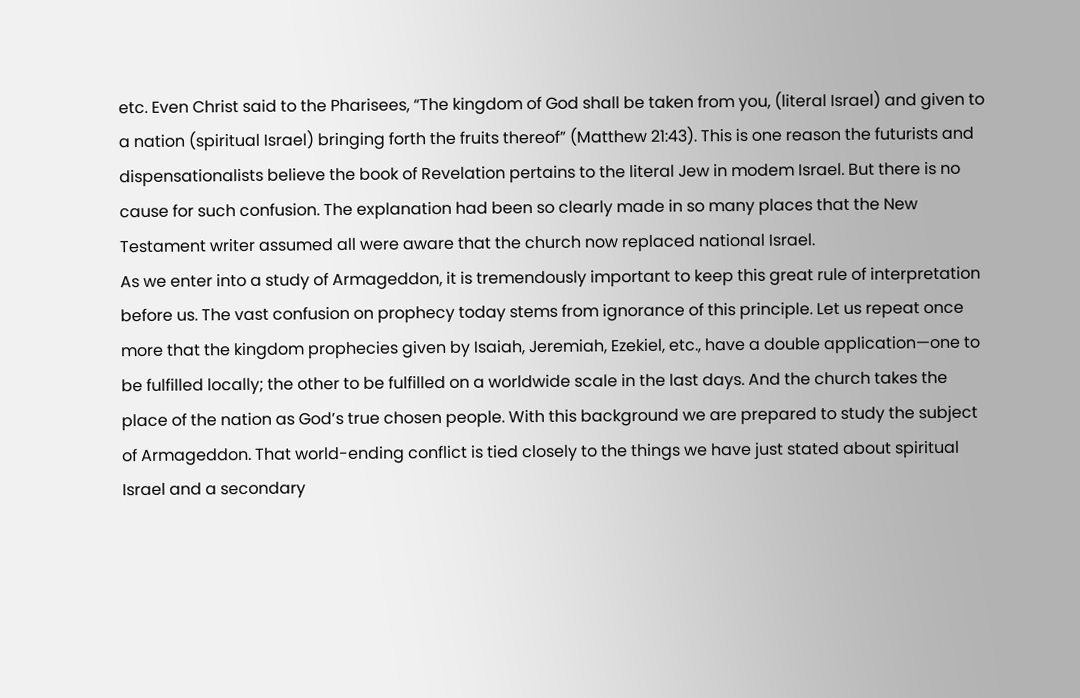etc. Even Christ said to the Pharisees, “The kingdom of God shall be taken from you, (literal Israel) and given to a nation (spiritual Israel) bringing forth the fruits thereof” (Matthew 21:43). This is one reason the futurists and dispensationalists believe the book of Revelation pertains to the literal Jew in modem Israel. But there is no cause for such confusion. The explanation had been so clearly made in so many places that the New Testament writer assumed all were aware that the church now replaced national Israel.
As we enter into a study of Armageddon, it is tremendously important to keep this great rule of interpretation before us. The vast confusion on prophecy today stems from ignorance of this principle. Let us repeat once more that the kingdom prophecies given by Isaiah, Jeremiah, Ezekiel, etc., have a double application—one to be fulfilled locally; the other to be fulfilled on a worldwide scale in the last days. And the church takes the place of the nation as God’s true chosen people. With this background we are prepared to study the subject of Armageddon. That world-ending conflict is tied closely to the things we have just stated about spiritual Israel and a secondary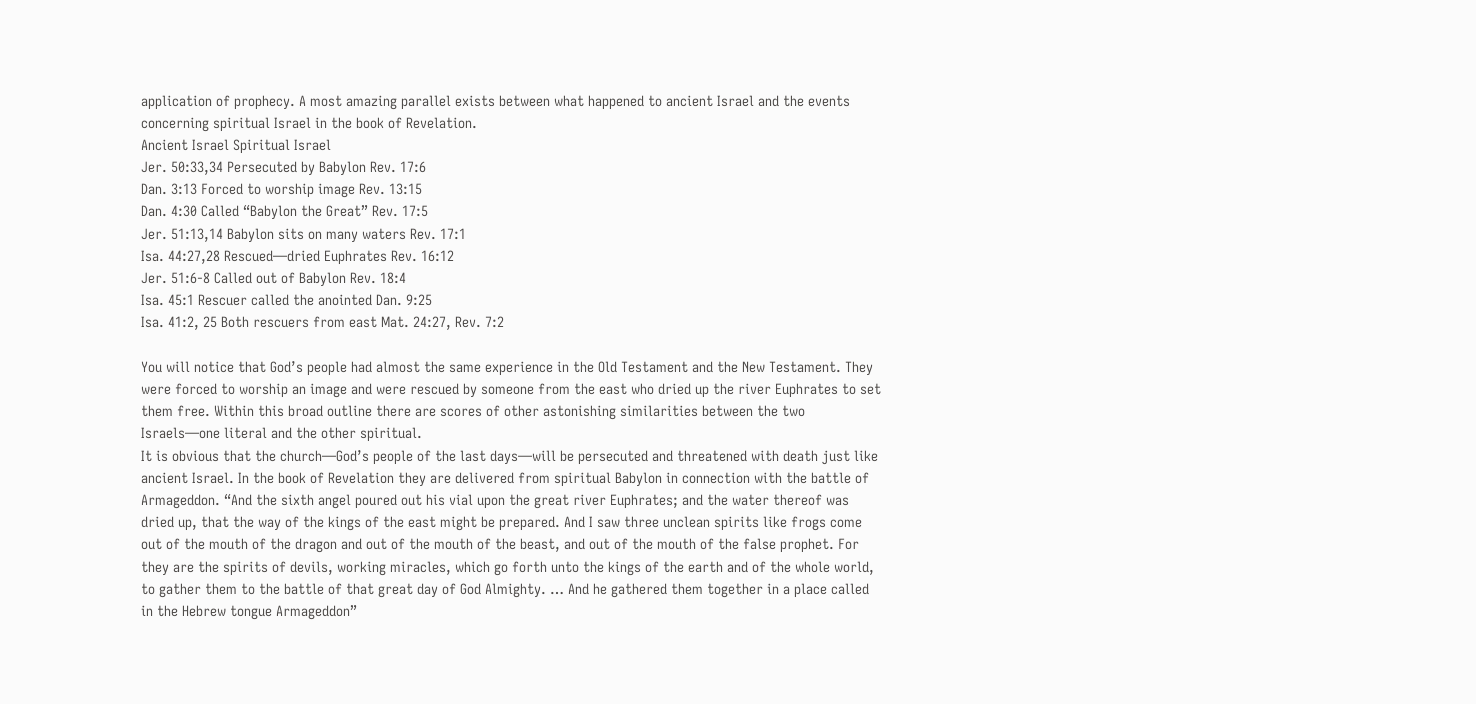application of prophecy. A most amazing parallel exists between what happened to ancient Israel and the events concerning spiritual Israel in the book of Revelation.
Ancient Israel Spiritual Israel
Jer. 50:33,34 Persecuted by Babylon Rev. 17:6
Dan. 3:13 Forced to worship image Rev. 13:15
Dan. 4:30 Called “Babylon the Great” Rev. 17:5
Jer. 51:13,14 Babylon sits on many waters Rev. 17:1
Isa. 44:27,28 Rescued—dried Euphrates Rev. 16:12
Jer. 51:6-8 Called out of Babylon Rev. 18:4
Isa. 45:1 Rescuer called the anointed Dan. 9:25
Isa. 41:2, 25 Both rescuers from east Mat. 24:27, Rev. 7:2

You will notice that God’s people had almost the same experience in the Old Testament and the New Testament. They were forced to worship an image and were rescued by someone from the east who dried up the river Euphrates to set them free. Within this broad outline there are scores of other astonishing similarities between the two Israels—one literal and the other spiritual.
It is obvious that the church—God’s people of the last days—will be persecuted and threatened with death just like ancient Israel. In the book of Revelation they are delivered from spiritual Babylon in connection with the battle of Armageddon. “And the sixth angel poured out his vial upon the great river Euphrates; and the water thereof was dried up, that the way of the kings of the east might be prepared. And I saw three unclean spirits like frogs come out of the mouth of the dragon and out of the mouth of the beast, and out of the mouth of the false prophet. For they are the spirits of devils, working miracles, which go forth unto the kings of the earth and of the whole world, to gather them to the battle of that great day of God Almighty. … And he gathered them together in a place called in the Hebrew tongue Armageddon”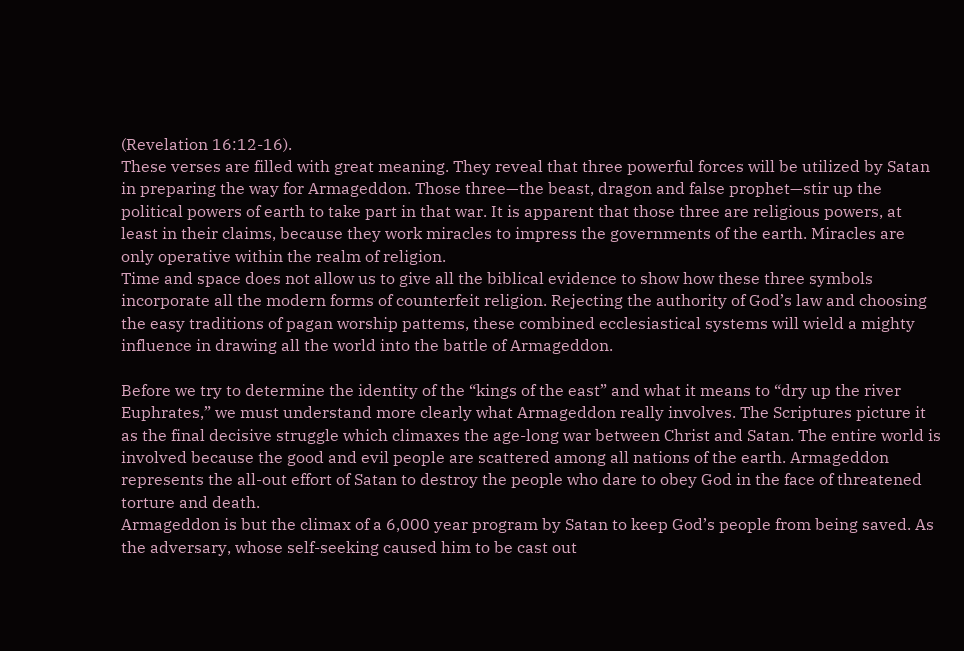(Revelation 16:12-16).
These verses are filled with great meaning. They reveal that three powerful forces will be utilized by Satan in preparing the way for Armageddon. Those three—the beast, dragon and false prophet—stir up the political powers of earth to take part in that war. It is apparent that those three are religious powers, at least in their claims, because they work miracles to impress the governments of the earth. Miracles are only operative within the realm of religion.
Time and space does not allow us to give all the biblical evidence to show how these three symbols incorporate all the modern forms of counterfeit religion. Rejecting the authority of God’s law and choosing the easy traditions of pagan worship pattems, these combined ecclesiastical systems will wield a mighty influence in drawing all the world into the battle of Armageddon.

Before we try to determine the identity of the “kings of the east” and what it means to “dry up the river Euphrates,” we must understand more clearly what Armageddon really involves. The Scriptures picture it as the final decisive struggle which climaxes the age-long war between Christ and Satan. The entire world is involved because the good and evil people are scattered among all nations of the earth. Armageddon represents the all-out effort of Satan to destroy the people who dare to obey God in the face of threatened torture and death.
Armageddon is but the climax of a 6,000 year program by Satan to keep God’s people from being saved. As the adversary, whose self-seeking caused him to be cast out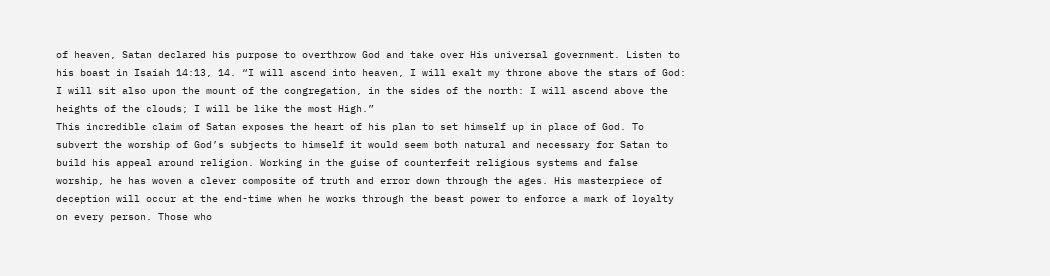of heaven, Satan declared his purpose to overthrow God and take over His universal government. Listen to his boast in Isaiah 14:13, 14. “I will ascend into heaven, I will exalt my throne above the stars of God: I will sit also upon the mount of the congregation, in the sides of the north: I will ascend above the heights of the clouds; I will be like the most High.”
This incredible claim of Satan exposes the heart of his plan to set himself up in place of God. To subvert the worship of God’s subjects to himself it would seem both natural and necessary for Satan to build his appeal around religion. Working in the guise of counterfeit religious systems and false worship, he has woven a clever composite of truth and error down through the ages. His masterpiece of deception will occur at the end-time when he works through the beast power to enforce a mark of loyalty on every person. Those who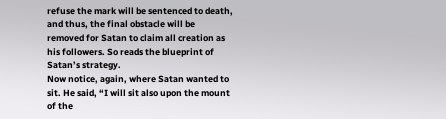refuse the mark will be sentenced to death, and thus, the final obstacle will be removed for Satan to claim all creation as his followers. So reads the blueprint of Satan’s strategy.
Now notice, again, where Satan wanted to sit. He said, “I will sit also upon the mount of the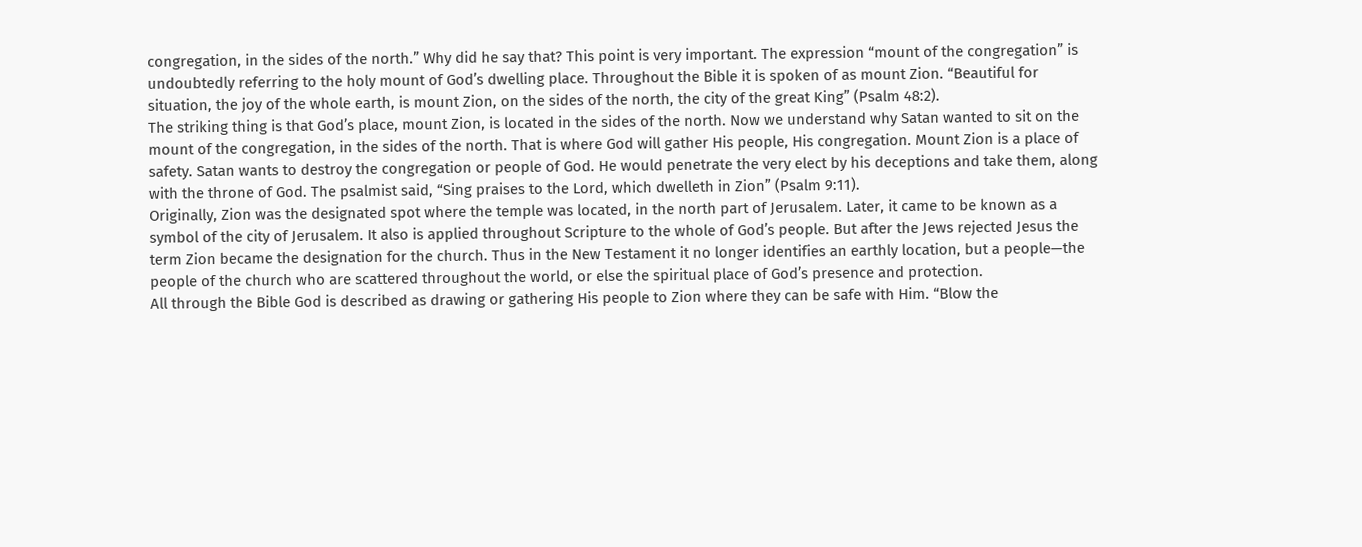congregation, in the sides of the north.” Why did he say that? This point is very important. The expression “mount of the congregation” is undoubtedly referring to the holy mount of God’s dwelling place. Throughout the Bible it is spoken of as mount Zion. “Beautiful for situation, the joy of the whole earth, is mount Zion, on the sides of the north, the city of the great King” (Psalm 48:2).
The striking thing is that God’s place, mount Zion, is located in the sides of the north. Now we understand why Satan wanted to sit on the mount of the congregation, in the sides of the north. That is where God will gather His people, His congregation. Mount Zion is a place of safety. Satan wants to destroy the congregation or people of God. He would penetrate the very elect by his deceptions and take them, along with the throne of God. The psalmist said, “Sing praises to the Lord, which dwelleth in Zion” (Psalm 9:11).
Originally, Zion was the designated spot where the temple was located, in the north part of Jerusalem. Later, it came to be known as a symbol of the city of Jerusalem. It also is applied throughout Scripture to the whole of God’s people. But after the Jews rejected Jesus the term Zion became the designation for the church. Thus in the New Testament it no longer identifies an earthly location, but a people—the people of the church who are scattered throughout the world, or else the spiritual place of God’s presence and protection.
All through the Bible God is described as drawing or gathering His people to Zion where they can be safe with Him. “Blow the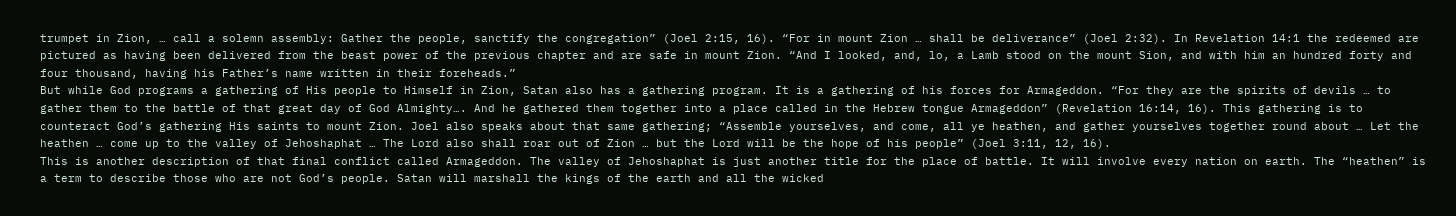trumpet in Zion, … call a solemn assembly: Gather the people, sanctify the congregation” (Joel 2:15, 16). “For in mount Zion … shall be deliverance” (Joel 2:32). In Revelation 14:1 the redeemed are pictured as having been delivered from the beast power of the previous chapter and are safe in mount Zion. “And I looked, and, lo, a Lamb stood on the mount Sion, and with him an hundred forty and four thousand, having his Father’s name written in their foreheads.”
But while God programs a gathering of His people to Himself in Zion, Satan also has a gathering program. It is a gathering of his forces for Armageddon. “For they are the spirits of devils … to gather them to the battle of that great day of God Almighty…. And he gathered them together into a place called in the Hebrew tongue Armageddon” (Revelation 16:14, 16). This gathering is to counteract God’s gathering His saints to mount Zion. Joel also speaks about that same gathering; “Assemble yourselves, and come, all ye heathen, and gather yourselves together round about … Let the heathen … come up to the valley of Jehoshaphat … The Lord also shall roar out of Zion … but the Lord will be the hope of his people” (Joel 3:11, 12, 16).
This is another description of that final conflict called Armageddon. The valley of Jehoshaphat is just another title for the place of battle. It will involve every nation on earth. The “heathen” is a term to describe those who are not God’s people. Satan will marshall the kings of the earth and all the wicked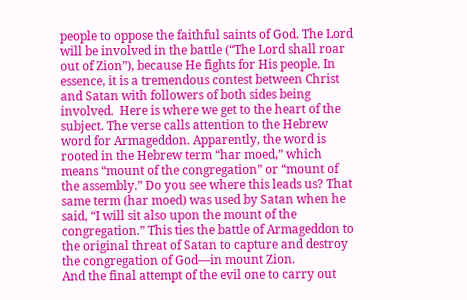people to oppose the faithful saints of God. The Lord will be involved in the battle (“The Lord shall roar out of Zion”), because He fights for His people. In essence, it is a tremendous contest between Christ and Satan with followers of both sides being involved.  Here is where we get to the heart of the subject. The verse calls attention to the Hebrew word for Armageddon. Apparently, the word is rooted in the Hebrew term “har moed,” which means “mount of the congregation” or “mount of the assembly.” Do you see where this leads us? That same term (har moed) was used by Satan when he said, “I will sit also upon the mount of the congregation.” This ties the battle of Armageddon to the original threat of Satan to capture and destroy the congregation of God—in mount Zion.
And the final attempt of the evil one to carry out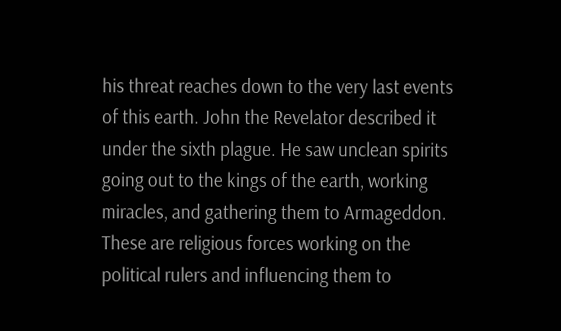his threat reaches down to the very last events of this earth. John the Revelator described it under the sixth plague. He saw unclean spirits going out to the kings of the earth, working miracles, and gathering them to Armageddon. These are religious forces working on the political rulers and influencing them to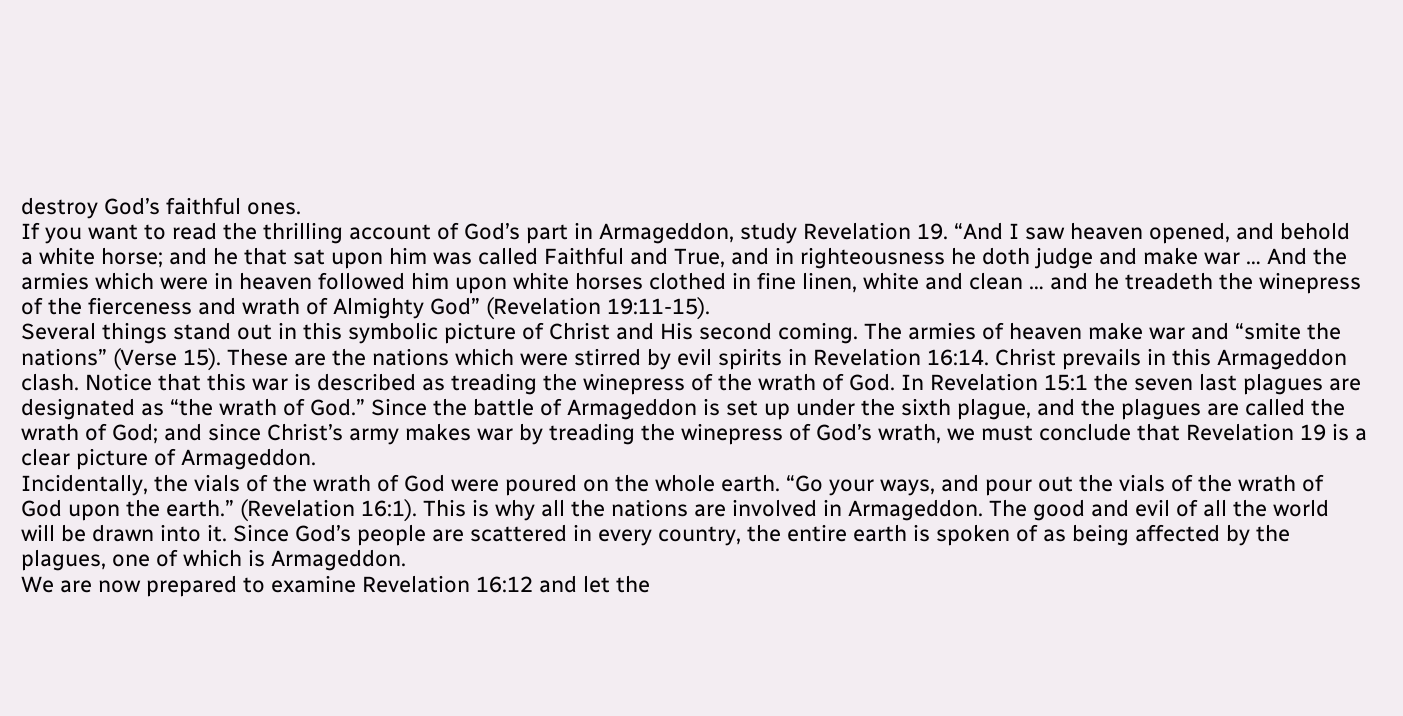destroy God’s faithful ones.
If you want to read the thrilling account of God’s part in Armageddon, study Revelation 19. “And I saw heaven opened, and behold a white horse; and he that sat upon him was called Faithful and True, and in righteousness he doth judge and make war … And the armies which were in heaven followed him upon white horses clothed in fine linen, white and clean … and he treadeth the winepress of the fierceness and wrath of Almighty God” (Revelation 19:11-15).
Several things stand out in this symbolic picture of Christ and His second coming. The armies of heaven make war and “smite the nations” (Verse 15). These are the nations which were stirred by evil spirits in Revelation 16:14. Christ prevails in this Armageddon clash. Notice that this war is described as treading the winepress of the wrath of God. In Revelation 15:1 the seven last plagues are designated as “the wrath of God.” Since the battle of Armageddon is set up under the sixth plague, and the plagues are called the wrath of God; and since Christ’s army makes war by treading the winepress of God’s wrath, we must conclude that Revelation 19 is a clear picture of Armageddon.
Incidentally, the vials of the wrath of God were poured on the whole earth. “Go your ways, and pour out the vials of the wrath of God upon the earth.” (Revelation 16:1). This is why all the nations are involved in Armageddon. The good and evil of all the world will be drawn into it. Since God’s people are scattered in every country, the entire earth is spoken of as being affected by the plagues, one of which is Armageddon.
We are now prepared to examine Revelation 16:12 and let the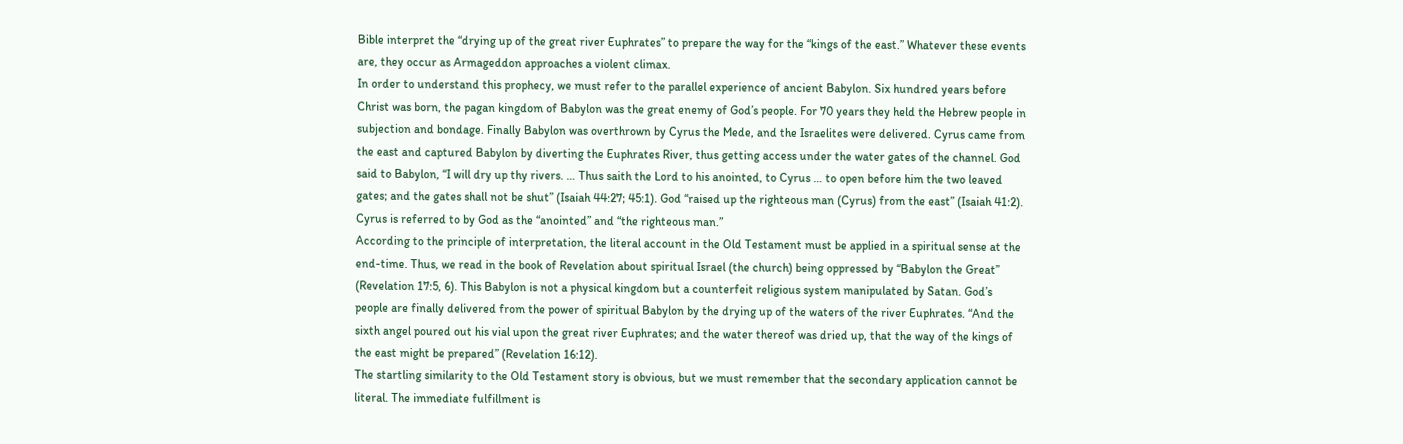Bible interpret the “drying up of the great river Euphrates” to prepare the way for the “kings of the east.” Whatever these events are, they occur as Armageddon approaches a violent climax.
In order to understand this prophecy, we must refer to the parallel experience of ancient Babylon. Six hundred years before Christ was born, the pagan kingdom of Babylon was the great enemy of God’s people. For 70 years they held the Hebrew people in subjection and bondage. Finally Babylon was overthrown by Cyrus the Mede, and the Israelites were delivered. Cyrus came from the east and captured Babylon by diverting the Euphrates River, thus getting access under the water gates of the channel. God said to Babylon, “I will dry up thy rivers. … Thus saith the Lord to his anointed, to Cyrus … to open before him the two leaved gates; and the gates shall not be shut” (Isaiah 44:27; 45:1). God “raised up the righteous man (Cyrus) from the east” (Isaiah 41:2). Cyrus is referred to by God as the “anointed” and “the righteous man.”
According to the principle of interpretation, the literal account in the Old Testament must be applied in a spiritual sense at the end-time. Thus, we read in the book of Revelation about spiritual Israel (the church) being oppressed by ‘‘Babylon the Great’’ (Revelation 17:5, 6). This Babylon is not a physical kingdom but a counterfeit religious system manipulated by Satan. God’s people are finally delivered from the power of spiritual Babylon by the drying up of the waters of the river Euphrates. “And the sixth angel poured out his vial upon the great river Euphrates; and the water thereof was dried up, that the way of the kings of the east might be prepared” (Revelation 16:12).
The startling similarity to the Old Testament story is obvious, but we must remember that the secondary application cannot be literal. The immediate fulfillment is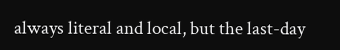always literal and local, but the last-day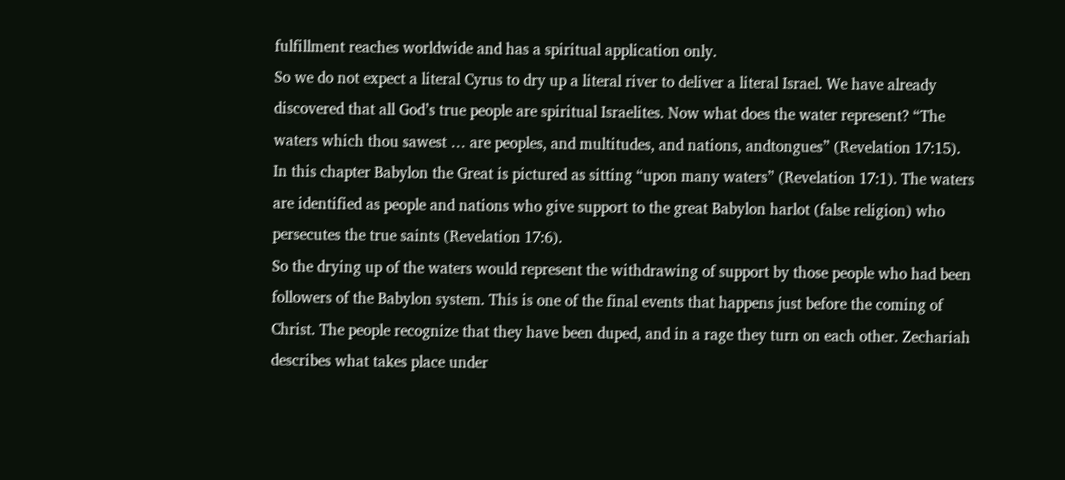fulfillment reaches worldwide and has a spiritual application only.
So we do not expect a literal Cyrus to dry up a literal river to deliver a literal Israel. We have already discovered that all God’s true people are spiritual Israelites. Now what does the water represent? “The waters which thou sawest … are peoples, and multitudes, and nations, andtongues” (Revelation 17:15). In this chapter Babylon the Great is pictured as sitting “upon many waters” (Revelation 17:1). The waters are identified as people and nations who give support to the great Babylon harlot (false religion) who persecutes the true saints (Revelation 17:6).
So the drying up of the waters would represent the withdrawing of support by those people who had been followers of the Babylon system. This is one of the final events that happens just before the coming of Christ. The people recognize that they have been duped, and in a rage they turn on each other. Zechariah describes what takes place under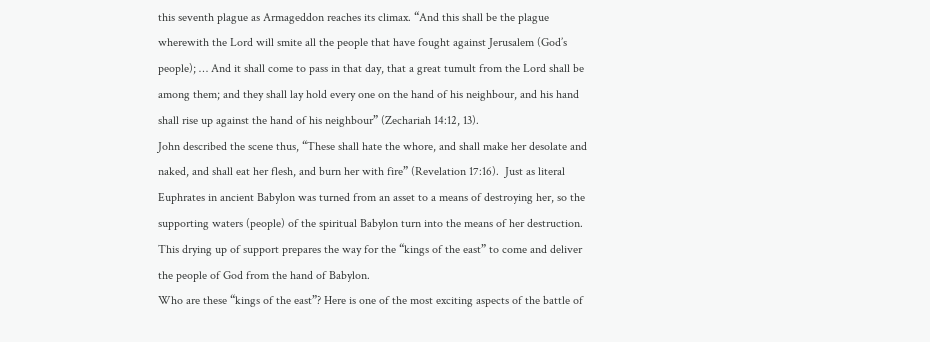this seventh plague as Armageddon reaches its climax. “And this shall be the plague wherewith the Lord will smite all the people that have fought against Jerusalem (God’s people); … And it shall come to pass in that day, that a great tumult from the Lord shall be among them; and they shall lay hold every one on the hand of his neighbour, and his hand shall rise up against the hand of his neighbour” (Zechariah 14:12, 13).
John described the scene thus, “These shall hate the whore, and shall make her desolate and naked, and shall eat her flesh, and burn her with fire” (Revelation 17:16).  Just as literal Euphrates in ancient Babylon was turned from an asset to a means of destroying her, so the supporting waters (people) of the spiritual Babylon turn into the means of her destruction. This drying up of support prepares the way for the “kings of the east” to come and deliver the people of God from the hand of Babylon.
Who are these “kings of the east”? Here is one of the most exciting aspects of the battle of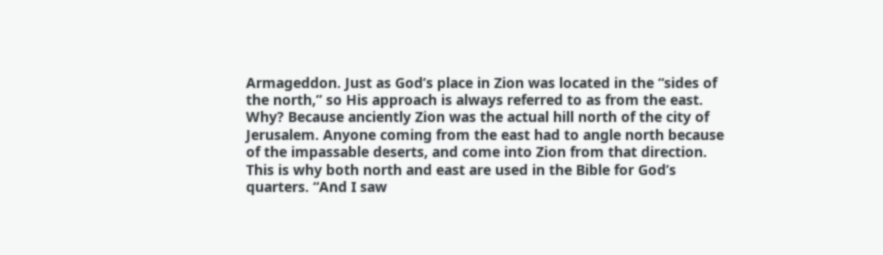Armageddon. Just as God’s place in Zion was located in the “sides of the north,” so His approach is always referred to as from the east. Why? Because anciently Zion was the actual hill north of the city of Jerusalem. Anyone coming from the east had to angle north because of the impassable deserts, and come into Zion from that direction. This is why both north and east are used in the Bible for God’s quarters. “And I saw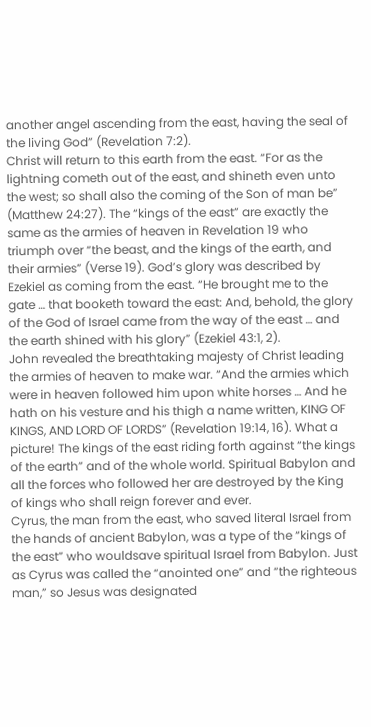another angel ascending from the east, having the seal of the living God” (Revelation 7:2).
Christ will return to this earth from the east. “For as the lightning cometh out of the east, and shineth even unto the west; so shall also the coming of the Son of man be” (Matthew 24:27). The “kings of the east” are exactly the same as the armies of heaven in Revelation 19 who triumph over “the beast, and the kings of the earth, and their armies” (Verse 19). God’s glory was described by Ezekiel as coming from the east. “He brought me to the gate … that booketh toward the east: And, behold, the glory of the God of Israel came from the way of the east … and the earth shined with his glory” (Ezekiel 43:1, 2).
John revealed the breathtaking majesty of Christ leading the armies of heaven to make war. “And the armies which were in heaven followed him upon white horses … And he hath on his vesture and his thigh a name written, KING OF KINGS, AND LORD OF LORDS” (Revelation 19:14, 16). What a picture! The kings of the east riding forth against “the kings of the earth” and of the whole world. Spiritual Babylon and all the forces who followed her are destroyed by the King of kings who shall reign forever and ever.
Cyrus, the man from the east, who saved literal Israel from the hands of ancient Babylon, was a type of the “kings of the east” who wouldsave spiritual Israel from Babylon. Just as Cyrus was called the “anointed one” and “the righteous man,” so Jesus was designated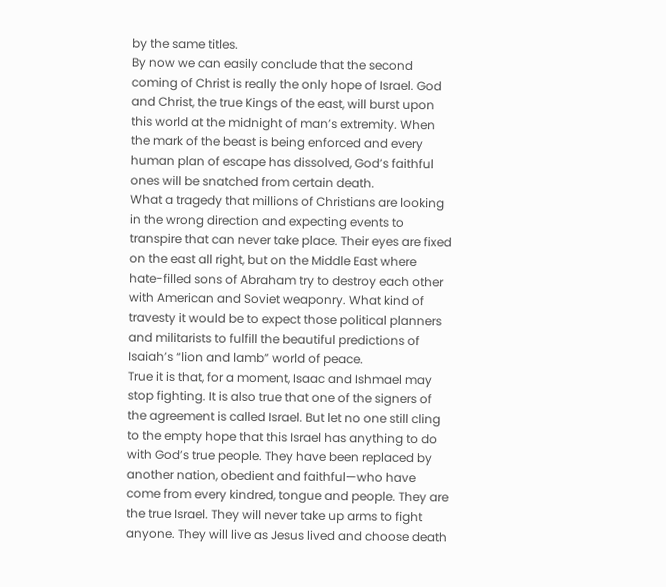by the same titles.
By now we can easily conclude that the second coming of Christ is really the only hope of Israel. God and Christ, the true Kings of the east, will burst upon this world at the midnight of man’s extremity. When the mark of the beast is being enforced and every human plan of escape has dissolved, God’s faithful ones will be snatched from certain death.
What a tragedy that millions of Christians are looking in the wrong direction and expecting events to transpire that can never take place. Their eyes are fixed on the east all right, but on the Middle East where hate-filled sons of Abraham try to destroy each other with American and Soviet weaponry. What kind of travesty it would be to expect those political planners and militarists to fulfill the beautiful predictions of Isaiah’s “lion and lamb” world of peace.
True it is that, for a moment, Isaac and Ishmael may stop fighting. It is also true that one of the signers of the agreement is called Israel. But let no one still cling to the empty hope that this Israel has anything to do with God’s true people. They have been replaced by another nation, obedient and faithful—who have come from every kindred, tongue and people. They are the true Israel. They will never take up arms to fight anyone. They will live as Jesus lived and choose death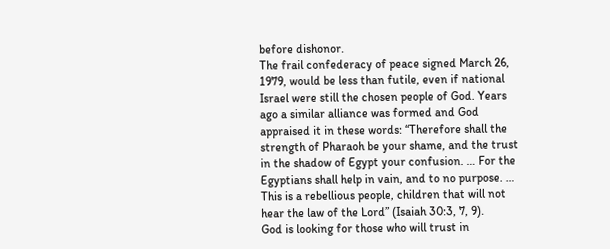before dishonor.
The frail confederacy of peace signed March 26, 1979, would be less than futile, even if national Israel were still the chosen people of God. Years ago a similar alliance was formed and God appraised it in these words: “Therefore shall the strength of Pharaoh be your shame, and the trust in the shadow of Egypt your confusion. … For the Egyptians shall help in vain, and to no purpose. … This is a rebellious people, children that will not hear the law of the Lord” (Isaiah 30:3, 7, 9).
God is looking for those who will trust in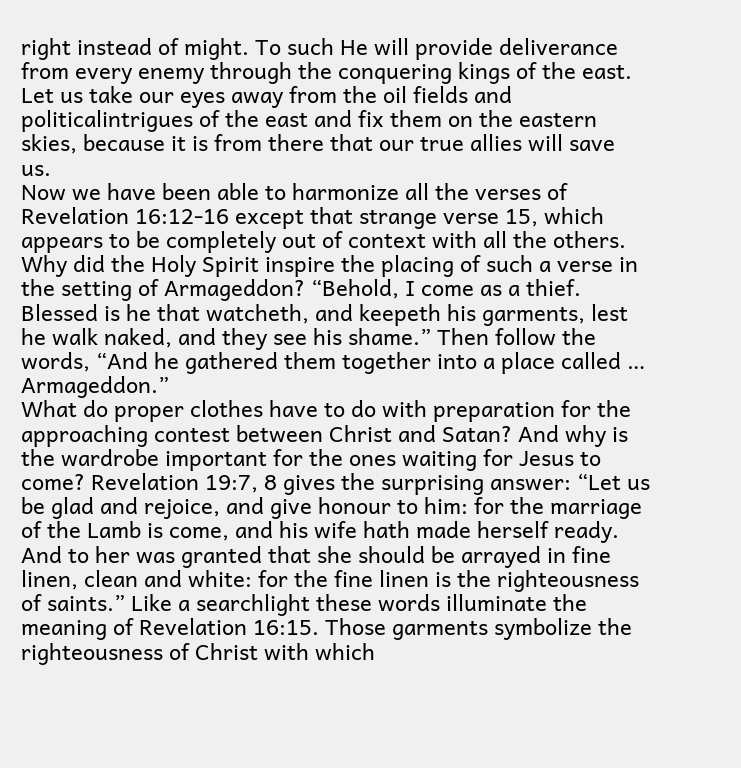right instead of might. To such He will provide deliverance from every enemy through the conquering kings of the east. Let us take our eyes away from the oil fields and politicalintrigues of the east and fix them on the eastern skies, because it is from there that our true allies will save us.
Now we have been able to harmonize all the verses of Revelation 16:12-16 except that strange verse 15, which appears to be completely out of context with all the others. Why did the Holy Spirit inspire the placing of such a verse in the setting of Armageddon? “Behold, I come as a thief. Blessed is he that watcheth, and keepeth his garments, lest he walk naked, and they see his shame.” Then follow the words, “And he gathered them together into a place called … Armageddon.”
What do proper clothes have to do with preparation for the approaching contest between Christ and Satan? And why is the wardrobe important for the ones waiting for Jesus to come? Revelation 19:7, 8 gives the surprising answer: “Let us be glad and rejoice, and give honour to him: for the marriage of the Lamb is come, and his wife hath made herself ready. And to her was granted that she should be arrayed in fine linen, clean and white: for the fine linen is the righteousness of saints.” Like a searchlight these words illuminate the meaning of Revelation 16:15. Those garments symbolize the righteousness of Christ with which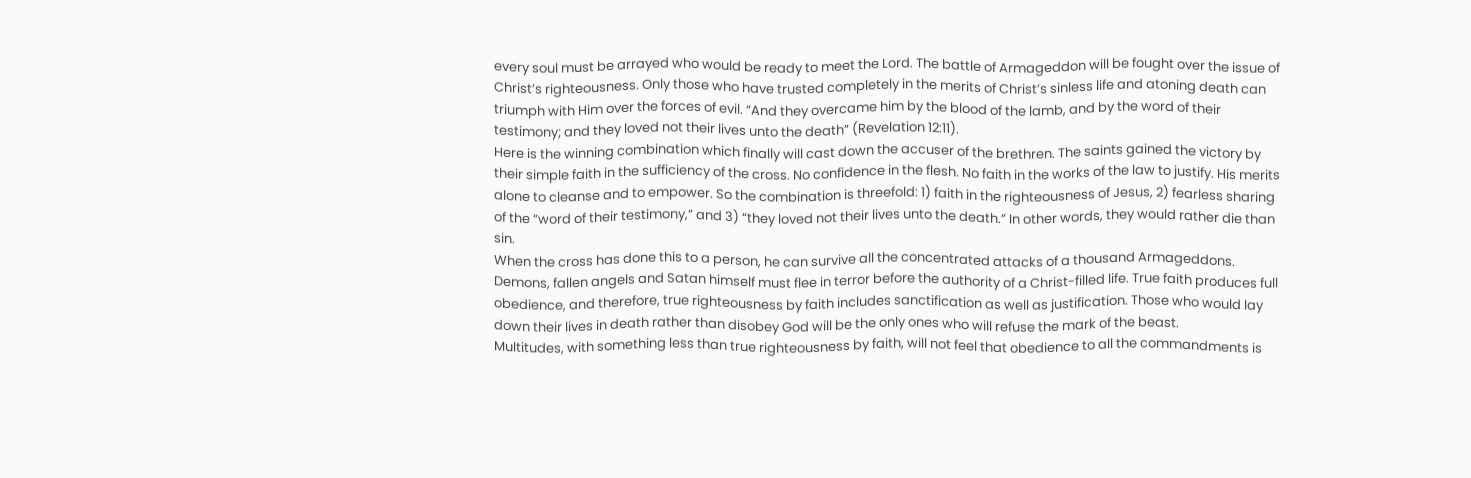every soul must be arrayed who would be ready to meet the Lord. The battle of Armageddon will be fought over the issue of Christ’s righteousness. Only those who have trusted completely in the merits of Christ’s sinless life and atoning death can triumph with Him over the forces of evil. “And they overcame him by the blood of the lamb, and by the word of their testimony; and they loved not their lives unto the death” (Revelation 12:11).
Here is the winning combination which finally will cast down the accuser of the brethren. The saints gained the victory by their simple faith in the sufficiency of the cross. No confidence in the flesh. No faith in the works of the law to justify. His merits alone to cleanse and to empower. So the combination is threefold: 1) faith in the righteousness of Jesus, 2) fearless sharing of the “word of their testimony,” and 3) “they loved not their lives unto the death.” In other words, they would rather die than sin.
When the cross has done this to a person, he can survive all the concentrated attacks of a thousand Armageddons. Demons, fallen angels and Satan himself must flee in terror before the authority of a Christ-filled life. True faith produces full obedience, and therefore, true righteousness by faith includes sanctification as well as justification. Those who would lay down their lives in death rather than disobey God will be the only ones who will refuse the mark of the beast.
Multitudes, with something less than true righteousness by faith, will not feel that obedience to all the commandments is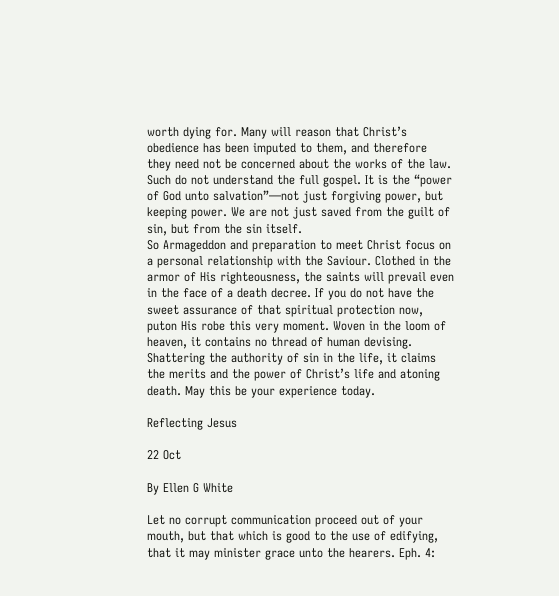worth dying for. Many will reason that Christ’s obedience has been imputed to them, and therefore they need not be concerned about the works of the law. Such do not understand the full gospel. It is the “power of God unto salvation”—not just forgiving power, but keeping power. We are not just saved from the guilt of sin, but from the sin itself.
So Armageddon and preparation to meet Christ focus on a personal relationship with the Saviour. Clothed in the armor of His righteousness, the saints will prevail even in the face of a death decree. If you do not have the sweet assurance of that spiritual protection now, puton His robe this very moment. Woven in the loom of heaven, it contains no thread of human devising. Shattering the authority of sin in the life, it claims the merits and the power of Christ’s life and atoning death. May this be your experience today.

Reflecting Jesus

22 Oct

By Ellen G White

Let no corrupt communication proceed out of your mouth, but that which is good to the use of edifying, that it may minister grace unto the hearers. Eph. 4: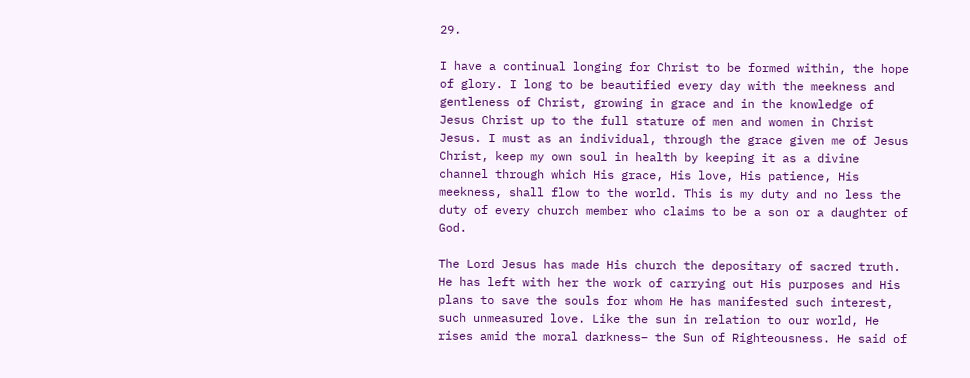29.

I have a continual longing for Christ to be formed within, the hope of glory. I long to be beautified every day with the meekness and gentleness of Christ, growing in grace and in the knowledge of Jesus Christ up to the full stature of men and women in Christ Jesus. I must as an individual, through the grace given me of Jesus Christ, keep my own soul in health by keeping it as a divine channel through which His grace, His love, His patience, His meekness, shall flow to the world. This is my duty and no less the duty of every church member who claims to be a son or a daughter of God.

The Lord Jesus has made His church the depositary of sacred truth. He has left with her the work of carrying out His purposes and His plans to save the souls for whom He has manifested such interest, such unmeasured love. Like the sun in relation to our world, He rises amid the moral darkness– the Sun of Righteousness. He said of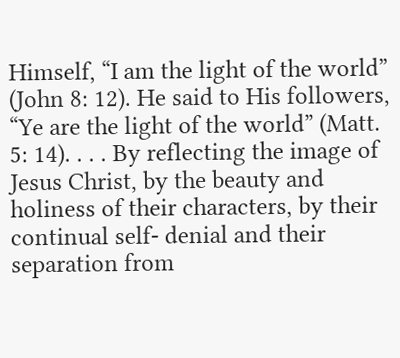Himself, “I am the light of the world” (John 8: 12). He said to His followers, “Ye are the light of the world” (Matt. 5: 14). . . . By reflecting the image of Jesus Christ, by the beauty and holiness of their characters, by their continual self- denial and their separation from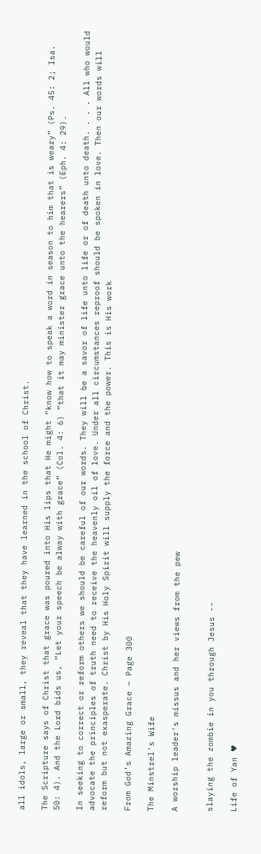all idols, large or small, they reveal that they have learned in the school of Christ.

The Scripture says of Christ that grace was poured into His lips that He might “know how to speak a word in season to him that is weary” (Ps. 45: 2; Isa. 50: 4). And the Lord bids us, “Let your speech be alway with grace” (Col. 4: 6) “that it may minister grace unto the hearers” (Eph. 4: 29).

In seeking to correct or reform others we should be careful of our words. They will be a savor of life unto life or of death unto death. . . . All who would advocate the principles of truth need to receive the heavenly oil of love. Under all circumstances reproof should be spoken in love. Then our words will reform but not exasperate. Christ by His Holy Spirit will supply the force and the power. This is His work

From God’s Amazing Grace – Page 300

The Minstrel's Wife

A worship leader's missus and her views from the pew


slaying the zombie in you through Jesus --

Life of Yan ♥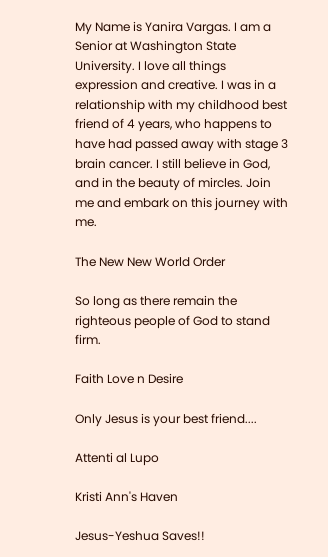My Name is Yanira Vargas. I am a Senior at Washington State University. I love all things expression and creative. I was in a relationship with my childhood best friend of 4 years, who happens to have had passed away with stage 3 brain cancer. I still believe in God, and in the beauty of mircles. Join me and embark on this journey with me.

The New New World Order

So long as there remain the righteous people of God to stand firm.

Faith Love n Desire

Only Jesus is your best friend....

Attenti al Lupo

Kristi Ann's Haven

Jesus-Yeshua Saves!!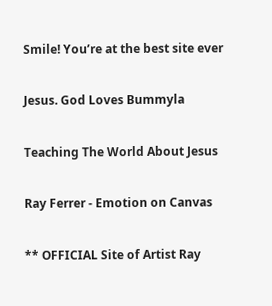Smile! You’re at the best site ever

Jesus. God Loves Bummyla

Teaching The World About Jesus

Ray Ferrer - Emotion on Canvas

** OFFICIAL Site of Artist Ray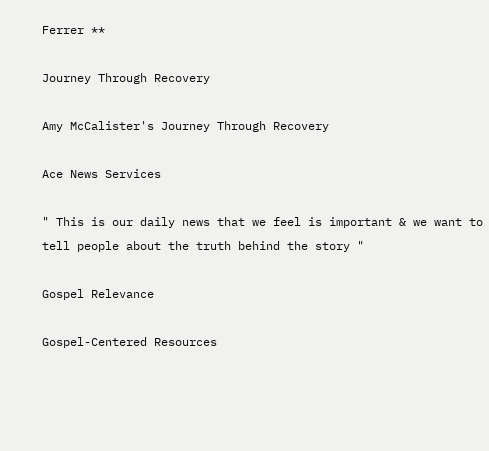Ferrer **

Journey Through Recovery

Amy McCalister's Journey Through Recovery

Ace News Services

" This is our daily news that we feel is important & we want to tell people about the truth behind the story "

Gospel Relevance

Gospel-Centered Resources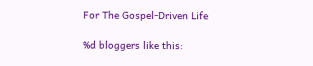For The Gospel-Driven Life

%d bloggers like this: